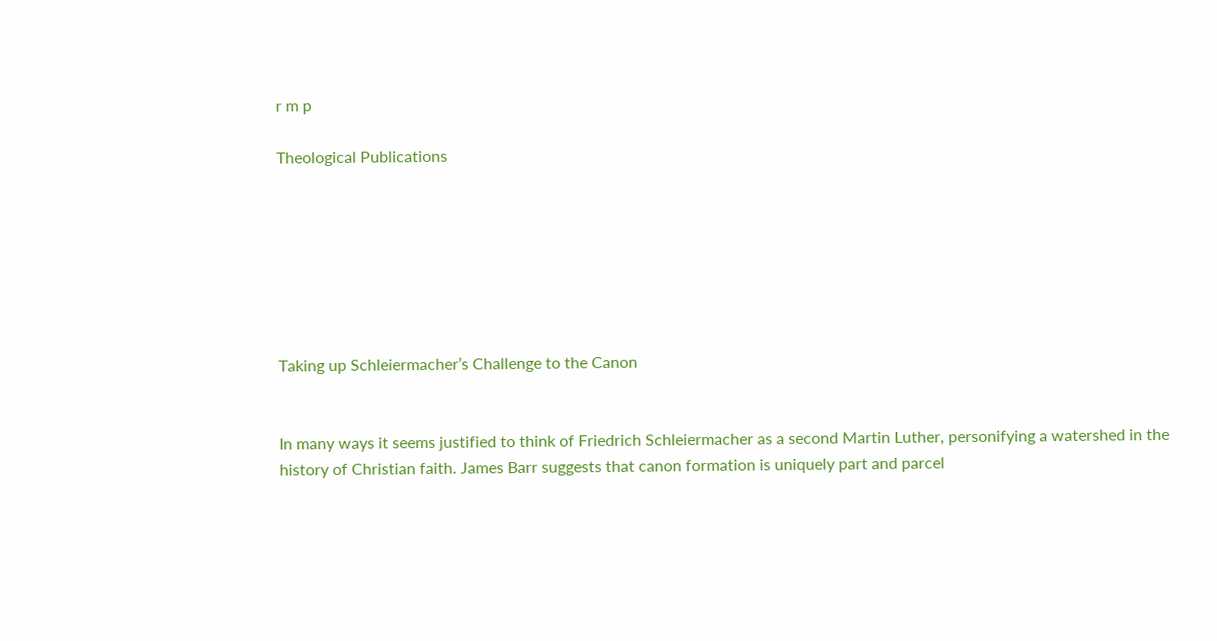r m p

Theological Publications







Taking up Schleiermacher’s Challenge to the Canon


In many ways it seems justified to think of Friedrich Schleiermacher as a second Martin Luther, personifying a watershed in the history of Christian faith. James Barr suggests that canon formation is uniquely part and parcel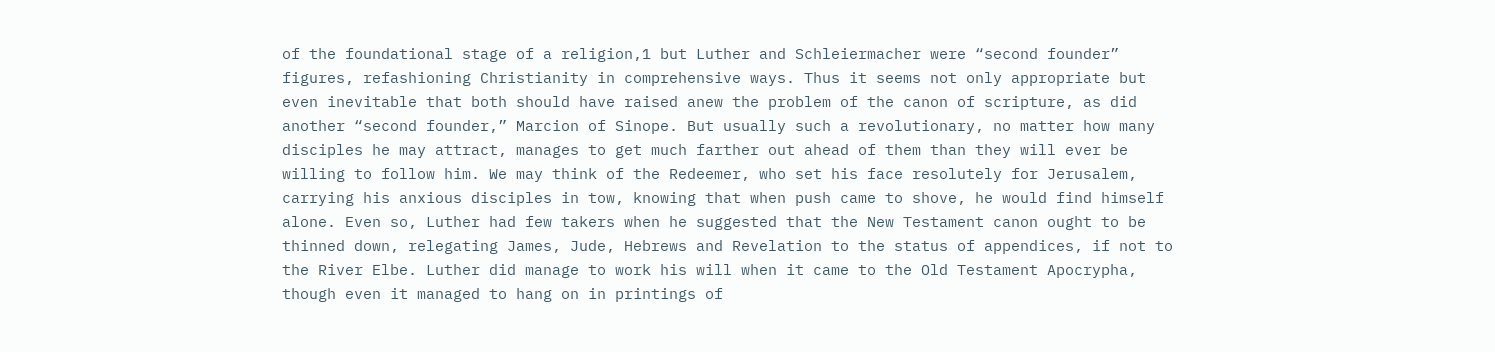of the foundational stage of a religion,1 but Luther and Schleiermacher were “second founder” figures, refashioning Christianity in comprehensive ways. Thus it seems not only appropriate but even inevitable that both should have raised anew the problem of the canon of scripture, as did another “second founder,” Marcion of Sinope. But usually such a revolutionary, no matter how many disciples he may attract, manages to get much farther out ahead of them than they will ever be willing to follow him. We may think of the Redeemer, who set his face resolutely for Jerusalem, carrying his anxious disciples in tow, knowing that when push came to shove, he would find himself alone. Even so, Luther had few takers when he suggested that the New Testament canon ought to be thinned down, relegating James, Jude, Hebrews and Revelation to the status of appendices, if not to the River Elbe. Luther did manage to work his will when it came to the Old Testament Apocrypha, though even it managed to hang on in printings of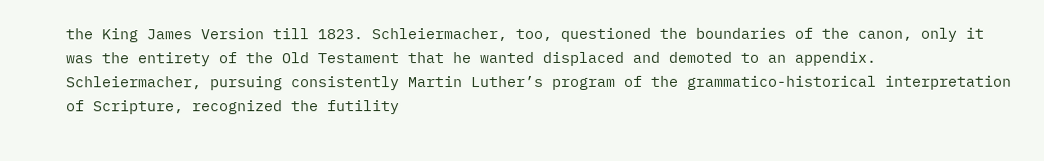the King James Version till 1823. Schleiermacher, too, questioned the boundaries of the canon, only it was the entirety of the Old Testament that he wanted displaced and demoted to an appendix. Schleiermacher, pursuing consistently Martin Luther’s program of the grammatico-historical interpretation of Scripture, recognized the futility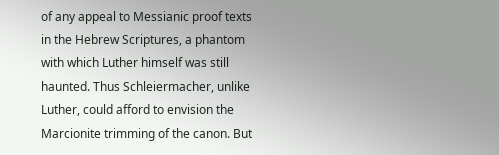of any appeal to Messianic proof texts in the Hebrew Scriptures, a phantom with which Luther himself was still haunted. Thus Schleiermacher, unlike Luther, could afford to envision the Marcionite trimming of the canon. But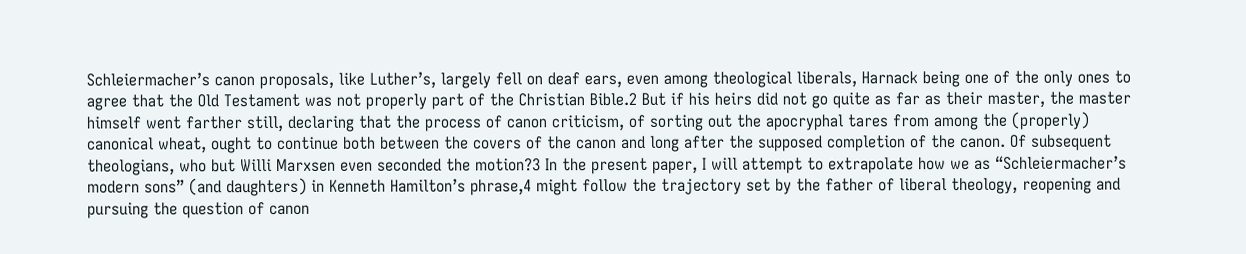Schleiermacher’s canon proposals, like Luther’s, largely fell on deaf ears, even among theological liberals, Harnack being one of the only ones to agree that the Old Testament was not properly part of the Christian Bible.2 But if his heirs did not go quite as far as their master, the master himself went farther still, declaring that the process of canon criticism, of sorting out the apocryphal tares from among the (properly) canonical wheat, ought to continue both between the covers of the canon and long after the supposed completion of the canon. Of subsequent theologians, who but Willi Marxsen even seconded the motion?3 In the present paper, I will attempt to extrapolate how we as “Schleiermacher’s modern sons” (and daughters) in Kenneth Hamilton’s phrase,4 might follow the trajectory set by the father of liberal theology, reopening and pursuing the question of canon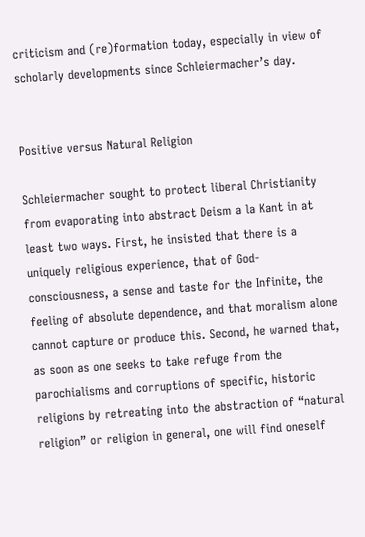criticism and (re)formation today, especially in view of scholarly developments since Schleiermacher’s day.


Positive versus Natural Religion

Schleiermacher sought to protect liberal Christianity from evaporating into abstract Deism a la Kant in at least two ways. First, he insisted that there is a uniquely religious experience, that of God-consciousness, a sense and taste for the Infinite, the feeling of absolute dependence, and that moralism alone cannot capture or produce this. Second, he warned that, as soon as one seeks to take refuge from the parochialisms and corruptions of specific, historic religions by retreating into the abstraction of “natural religion” or religion in general, one will find oneself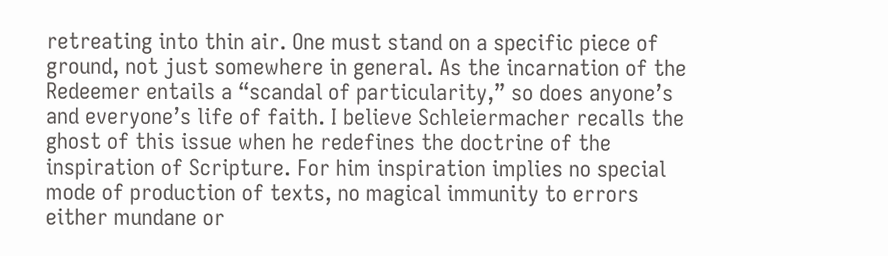retreating into thin air. One must stand on a specific piece of ground, not just somewhere in general. As the incarnation of the Redeemer entails a “scandal of particularity,” so does anyone’s and everyone’s life of faith. I believe Schleiermacher recalls the ghost of this issue when he redefines the doctrine of the inspiration of Scripture. For him inspiration implies no special mode of production of texts, no magical immunity to errors either mundane or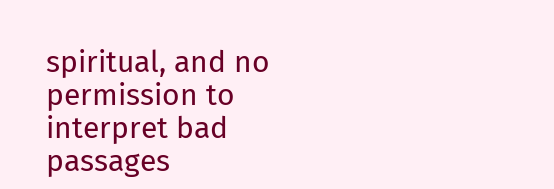spiritual, and no permission to interpret bad passages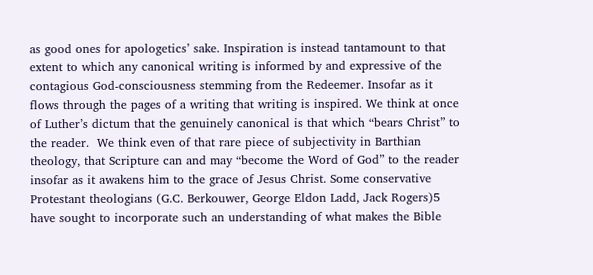as good ones for apologetics’ sake. Inspiration is instead tantamount to that extent to which any canonical writing is informed by and expressive of the contagious God-consciousness stemming from the Redeemer. Insofar as it flows through the pages of a writing that writing is inspired. We think at once of Luther’s dictum that the genuinely canonical is that which “bears Christ” to the reader.  We think even of that rare piece of subjectivity in Barthian theology, that Scripture can and may “become the Word of God” to the reader insofar as it awakens him to the grace of Jesus Christ. Some conservative Protestant theologians (G.C. Berkouwer, George Eldon Ladd, Jack Rogers)5 have sought to incorporate such an understanding of what makes the Bible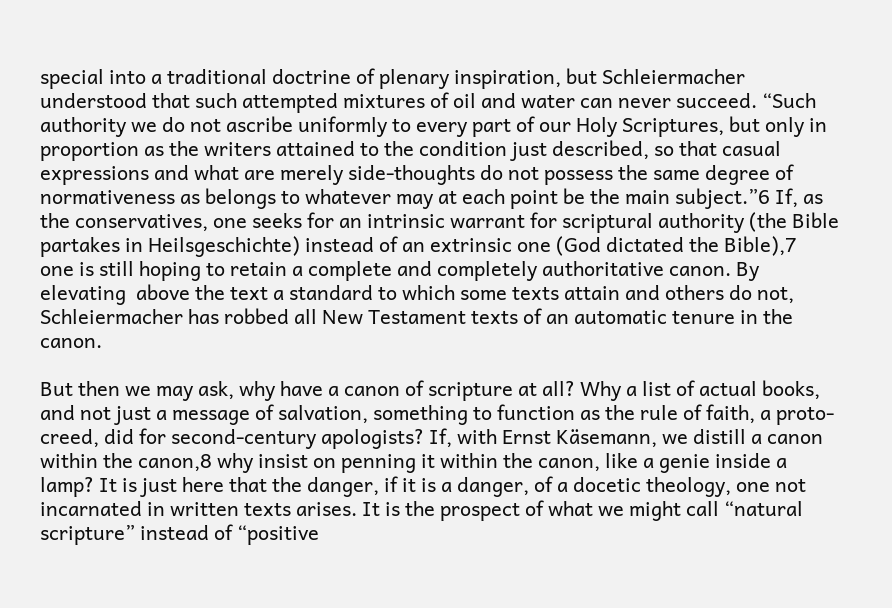special into a traditional doctrine of plenary inspiration, but Schleiermacher understood that such attempted mixtures of oil and water can never succeed. “Such authority we do not ascribe uniformly to every part of our Holy Scriptures, but only in proportion as the writers attained to the condition just described, so that casual expressions and what are merely side-thoughts do not possess the same degree of normativeness as belongs to whatever may at each point be the main subject.”6 If, as the conservatives, one seeks for an intrinsic warrant for scriptural authority (the Bible partakes in Heilsgeschichte) instead of an extrinsic one (God dictated the Bible),7  one is still hoping to retain a complete and completely authoritative canon. By elevating  above the text a standard to which some texts attain and others do not, Schleiermacher has robbed all New Testament texts of an automatic tenure in the canon.

But then we may ask, why have a canon of scripture at all? Why a list of actual books, and not just a message of salvation, something to function as the rule of faith, a proto-creed, did for second-century apologists? If, with Ernst Käsemann, we distill a canon within the canon,8 why insist on penning it within the canon, like a genie inside a lamp? It is just here that the danger, if it is a danger, of a docetic theology, one not incarnated in written texts arises. It is the prospect of what we might call “natural scripture” instead of “positive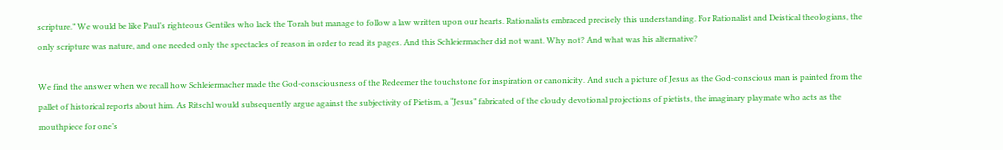scripture.” We would be like Paul’s righteous Gentiles who lack the Torah but manage to follow a law written upon our hearts. Rationalists embraced precisely this understanding. For Rationalist and Deistical theologians, the only scripture was nature, and one needed only the spectacles of reason in order to read its pages. And this Schleiermacher did not want. Why not? And what was his alternative?

We find the answer when we recall how Schleiermacher made the God-consciousness of the Redeemer the touchstone for inspiration or canonicity. And such a picture of Jesus as the God-conscious man is painted from the pallet of historical reports about him. As Ritschl would subsequently argue against the subjectivity of Pietism, a “Jesus” fabricated of the cloudy devotional projections of pietists, the imaginary playmate who acts as the mouthpiece for one’s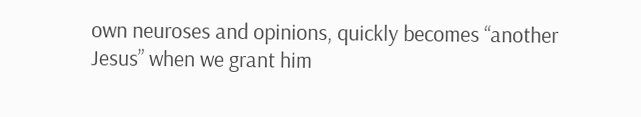own neuroses and opinions, quickly becomes “another Jesus” when we grant him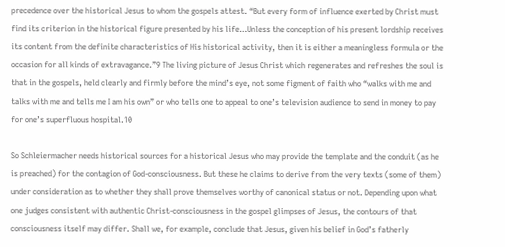precedence over the historical Jesus to whom the gospels attest. “But every form of influence exerted by Christ must find its criterion in the historical figure presented by his life…Unless the conception of his present lordship receives its content from the definite characteristics of His historical activity, then it is either a meaningless formula or the occasion for all kinds of extravagance.”9 The living picture of Jesus Christ which regenerates and refreshes the soul is that in the gospels, held clearly and firmly before the mind’s eye, not some figment of faith who “walks with me and talks with me and tells me I am his own” or who tells one to appeal to one’s television audience to send in money to pay for one’s superfluous hospital.10

So Schleiermacher needs historical sources for a historical Jesus who may provide the template and the conduit (as he is preached) for the contagion of God-consciousness. But these he claims to derive from the very texts (some of them) under consideration as to whether they shall prove themselves worthy of canonical status or not. Depending upon what one judges consistent with authentic Christ-consciousness in the gospel glimpses of Jesus, the contours of that consciousness itself may differ. Shall we, for example, conclude that Jesus, given his belief in God’s fatherly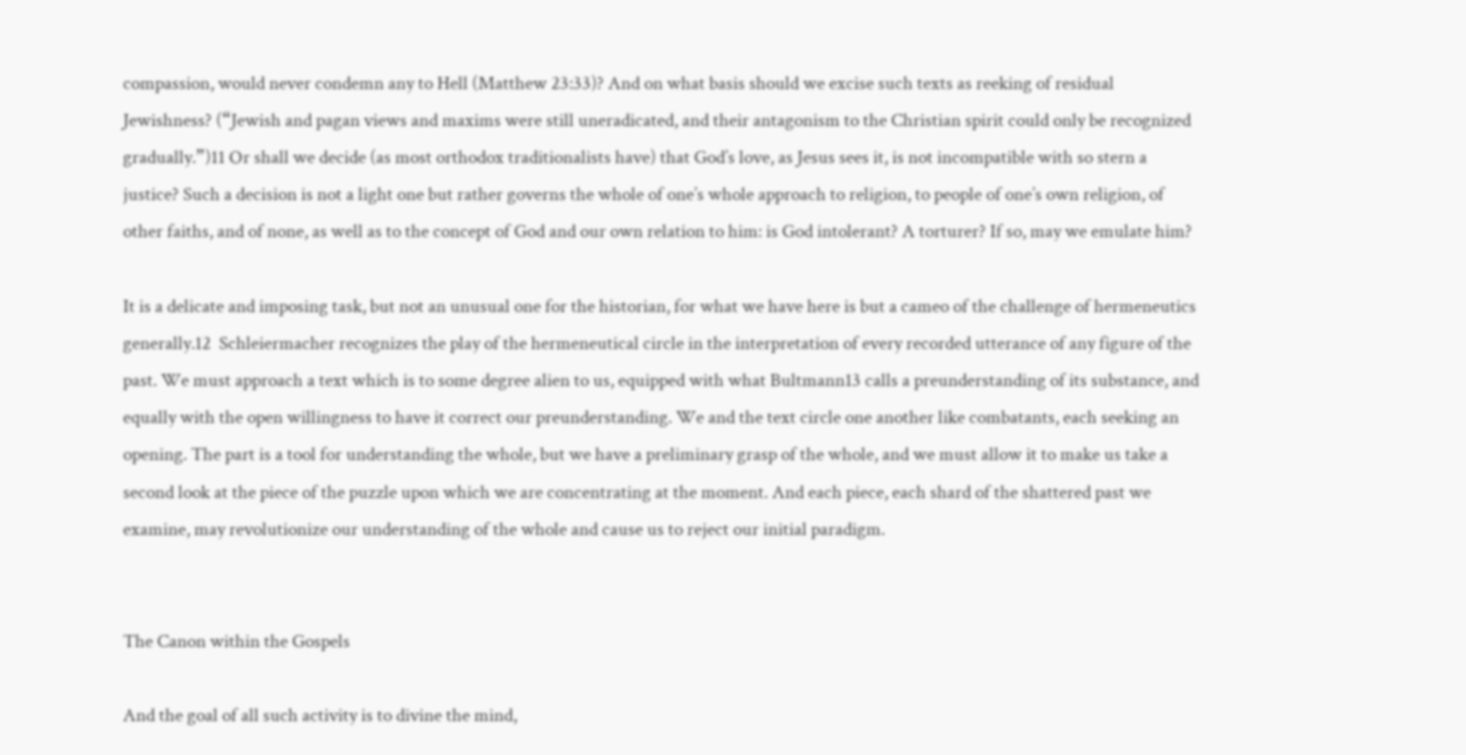compassion, would never condemn any to Hell (Matthew 23:33)? And on what basis should we excise such texts as reeking of residual Jewishness? (“Jewish and pagan views and maxims were still uneradicated, and their antagonism to the Christian spirit could only be recognized gradually.”)11 Or shall we decide (as most orthodox traditionalists have) that God’s love, as Jesus sees it, is not incompatible with so stern a justice? Such a decision is not a light one but rather governs the whole of one’s whole approach to religion, to people of one’s own religion, of other faiths, and of none, as well as to the concept of God and our own relation to him: is God intolerant? A torturer? If so, may we emulate him?

It is a delicate and imposing task, but not an unusual one for the historian, for what we have here is but a cameo of the challenge of hermeneutics generally.12  Schleiermacher recognizes the play of the hermeneutical circle in the interpretation of every recorded utterance of any figure of the past. We must approach a text which is to some degree alien to us, equipped with what Bultmann13 calls a preunderstanding of its substance, and equally with the open willingness to have it correct our preunderstanding. We and the text circle one another like combatants, each seeking an opening. The part is a tool for understanding the whole, but we have a preliminary grasp of the whole, and we must allow it to make us take a second look at the piece of the puzzle upon which we are concentrating at the moment. And each piece, each shard of the shattered past we examine, may revolutionize our understanding of the whole and cause us to reject our initial paradigm.


The Canon within the Gospels

And the goal of all such activity is to divine the mind,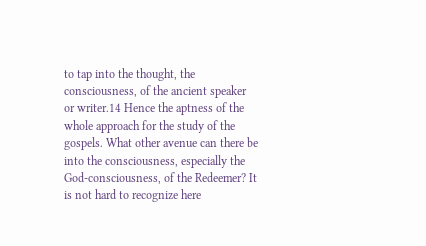to tap into the thought, the consciousness, of the ancient speaker or writer.14 Hence the aptness of the whole approach for the study of the gospels. What other avenue can there be into the consciousness, especially the God-consciousness, of the Redeemer? It is not hard to recognize here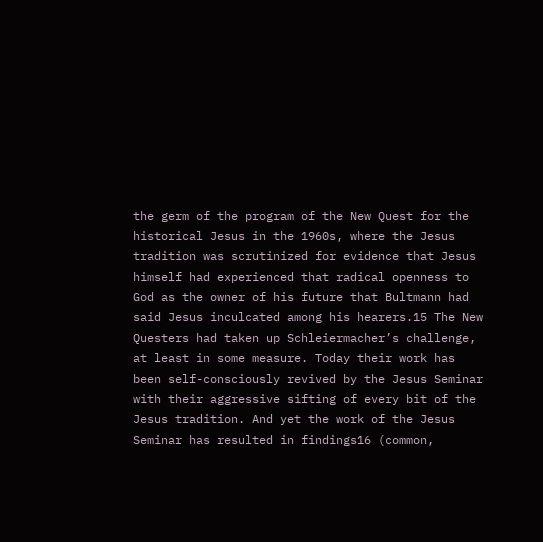the germ of the program of the New Quest for the historical Jesus in the 1960s, where the Jesus tradition was scrutinized for evidence that Jesus himself had experienced that radical openness to God as the owner of his future that Bultmann had said Jesus inculcated among his hearers.15 The New Questers had taken up Schleiermacher’s challenge, at least in some measure. Today their work has been self-consciously revived by the Jesus Seminar with their aggressive sifting of every bit of the Jesus tradition. And yet the work of the Jesus Seminar has resulted in findings16 (common,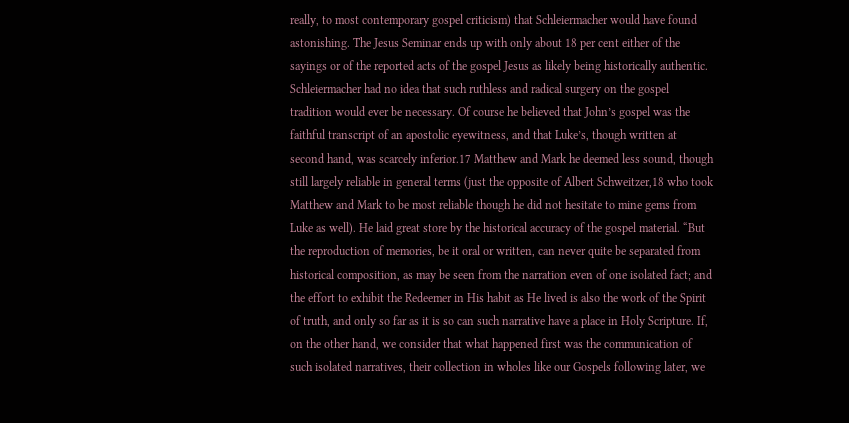really, to most contemporary gospel criticism) that Schleiermacher would have found astonishing. The Jesus Seminar ends up with only about 18 per cent either of the sayings or of the reported acts of the gospel Jesus as likely being historically authentic. Schleiermacher had no idea that such ruthless and radical surgery on the gospel tradition would ever be necessary. Of course he believed that John’s gospel was the faithful transcript of an apostolic eyewitness, and that Luke’s, though written at second hand, was scarcely inferior.17 Matthew and Mark he deemed less sound, though still largely reliable in general terms (just the opposite of Albert Schweitzer,18 who took Matthew and Mark to be most reliable though he did not hesitate to mine gems from Luke as well). He laid great store by the historical accuracy of the gospel material. “But the reproduction of memories, be it oral or written, can never quite be separated from historical composition, as may be seen from the narration even of one isolated fact; and the effort to exhibit the Redeemer in His habit as He lived is also the work of the Spirit of truth, and only so far as it is so can such narrative have a place in Holy Scripture. If, on the other hand, we consider that what happened first was the communication of such isolated narratives, their collection in wholes like our Gospels following later, we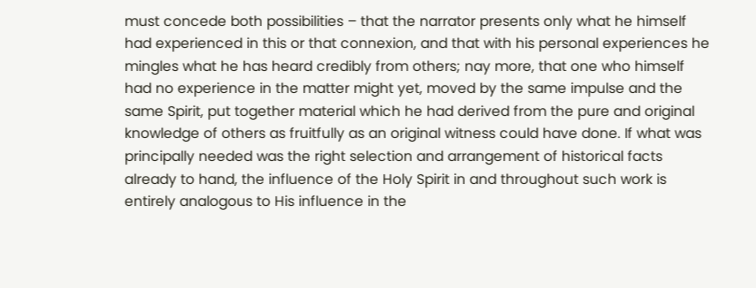must concede both possibilities – that the narrator presents only what he himself had experienced in this or that connexion, and that with his personal experiences he mingles what he has heard credibly from others; nay more, that one who himself had no experience in the matter might yet, moved by the same impulse and the same Spirit, put together material which he had derived from the pure and original knowledge of others as fruitfully as an original witness could have done. If what was principally needed was the right selection and arrangement of historical facts already to hand, the influence of the Holy Spirit in and throughout such work is entirely analogous to His influence in the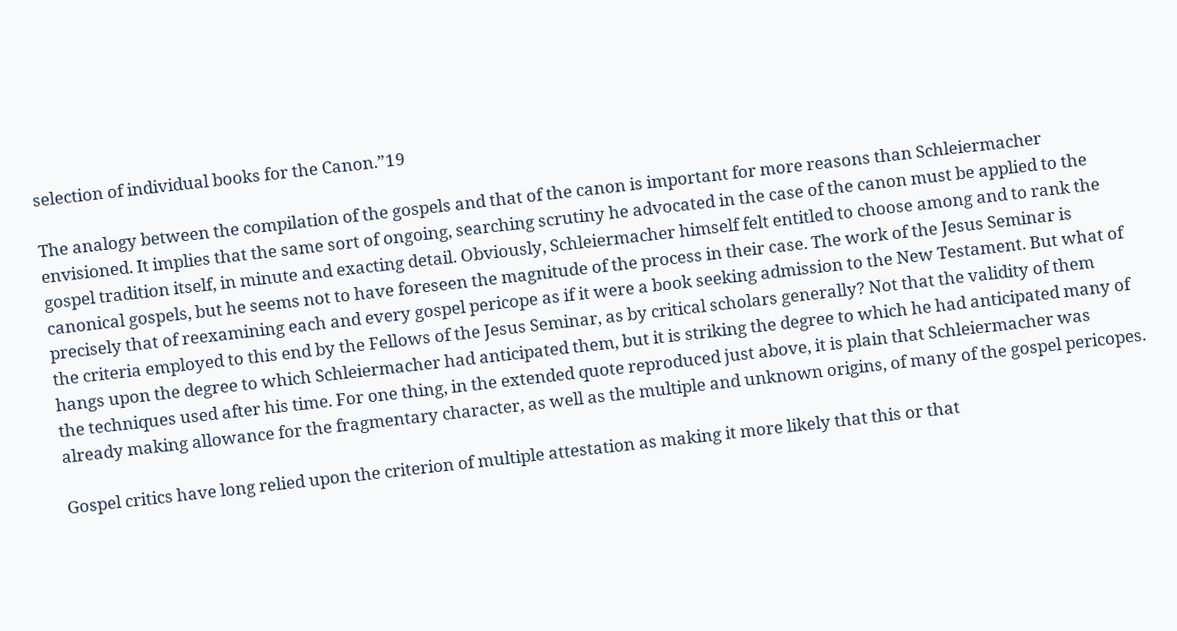selection of individual books for the Canon.”19

The analogy between the compilation of the gospels and that of the canon is important for more reasons than Schleiermacher envisioned. It implies that the same sort of ongoing, searching scrutiny he advocated in the case of the canon must be applied to the gospel tradition itself, in minute and exacting detail. Obviously, Schleiermacher himself felt entitled to choose among and to rank the canonical gospels, but he seems not to have foreseen the magnitude of the process in their case. The work of the Jesus Seminar is precisely that of reexamining each and every gospel pericope as if it were a book seeking admission to the New Testament. But what of the criteria employed to this end by the Fellows of the Jesus Seminar, as by critical scholars generally? Not that the validity of them hangs upon the degree to which Schleiermacher had anticipated them, but it is striking the degree to which he had anticipated many of the techniques used after his time. For one thing, in the extended quote reproduced just above, it is plain that Schleiermacher was already making allowance for the fragmentary character, as well as the multiple and unknown origins, of many of the gospel pericopes.

Gospel critics have long relied upon the criterion of multiple attestation as making it more likely that this or that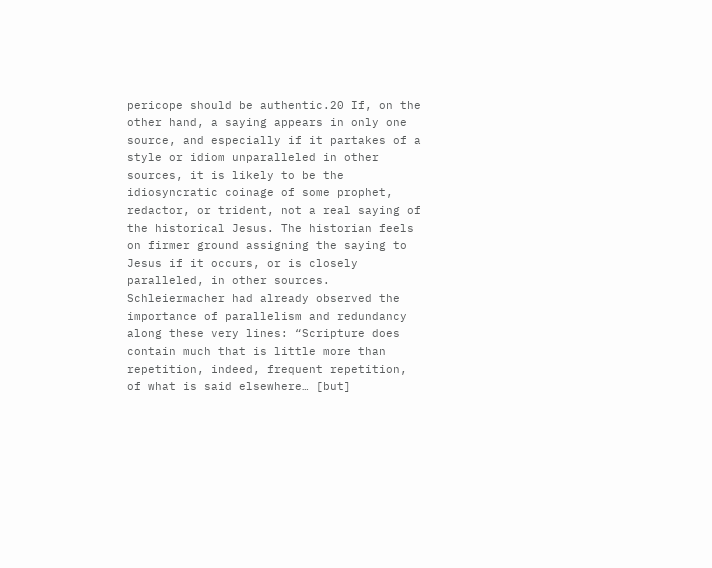pericope should be authentic.20 If, on the other hand, a saying appears in only one source, and especially if it partakes of a style or idiom unparalleled in other sources, it is likely to be the idiosyncratic coinage of some prophet, redactor, or trident, not a real saying of the historical Jesus. The historian feels on firmer ground assigning the saying to Jesus if it occurs, or is closely paralleled, in other sources. Schleiermacher had already observed the importance of parallelism and redundancy along these very lines: “Scripture does contain much that is little more than repetition, indeed, frequent repetition, of what is said elsewhere… [but]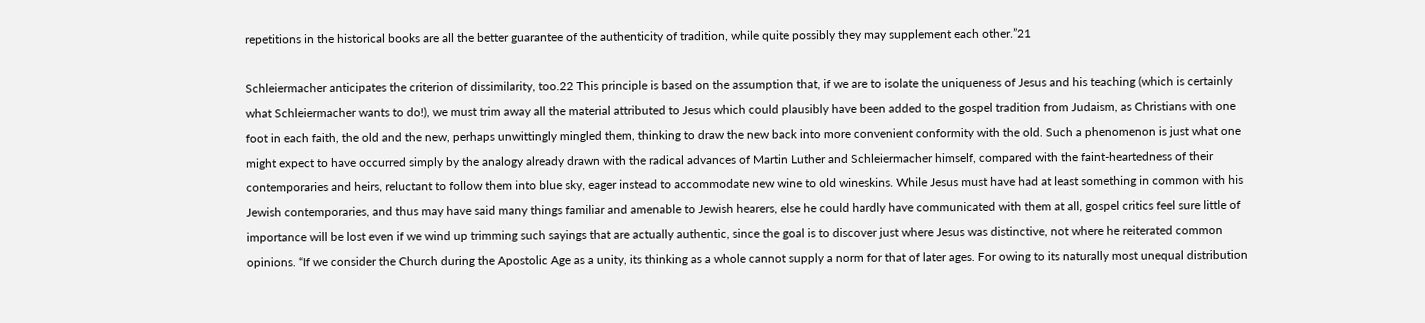repetitions in the historical books are all the better guarantee of the authenticity of tradition, while quite possibly they may supplement each other.”21

Schleiermacher anticipates the criterion of dissimilarity, too.22 This principle is based on the assumption that, if we are to isolate the uniqueness of Jesus and his teaching (which is certainly what Schleiermacher wants to do!), we must trim away all the material attributed to Jesus which could plausibly have been added to the gospel tradition from Judaism, as Christians with one foot in each faith, the old and the new, perhaps unwittingly mingled them, thinking to draw the new back into more convenient conformity with the old. Such a phenomenon is just what one might expect to have occurred simply by the analogy already drawn with the radical advances of Martin Luther and Schleiermacher himself, compared with the faint-heartedness of their contemporaries and heirs, reluctant to follow them into blue sky, eager instead to accommodate new wine to old wineskins. While Jesus must have had at least something in common with his Jewish contemporaries, and thus may have said many things familiar and amenable to Jewish hearers, else he could hardly have communicated with them at all, gospel critics feel sure little of importance will be lost even if we wind up trimming such sayings that are actually authentic, since the goal is to discover just where Jesus was distinctive, not where he reiterated common opinions. “If we consider the Church during the Apostolic Age as a unity, its thinking as a whole cannot supply a norm for that of later ages. For owing to its naturally most unequal distribution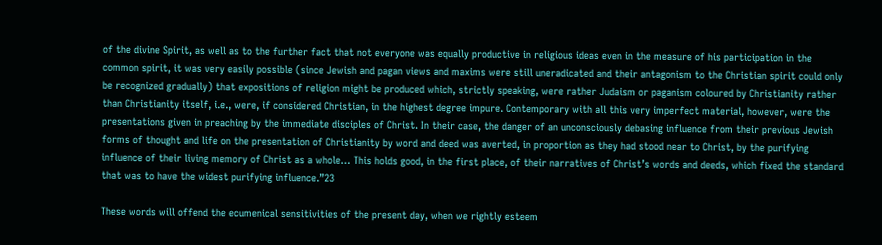of the divine Spirit, as well as to the further fact that not everyone was equally productive in religious ideas even in the measure of his participation in the common spirit, it was very easily possible (since Jewish and pagan views and maxims were still uneradicated and their antagonism to the Christian spirit could only be recognized gradually) that expositions of religion might be produced which, strictly speaking, were rather Judaism or paganism coloured by Christianity rather than Christianity itself, i.e., were, if considered Christian, in the highest degree impure. Contemporary with all this very imperfect material, however, were the presentations given in preaching by the immediate disciples of Christ. In their case, the danger of an unconsciously debasing influence from their previous Jewish forms of thought and life on the presentation of Christianity by word and deed was averted, in proportion as they had stood near to Christ, by the purifying influence of their living memory of Christ as a whole… This holds good, in the first place, of their narratives of Christ’s words and deeds, which fixed the standard that was to have the widest purifying influence.”23

These words will offend the ecumenical sensitivities of the present day, when we rightly esteem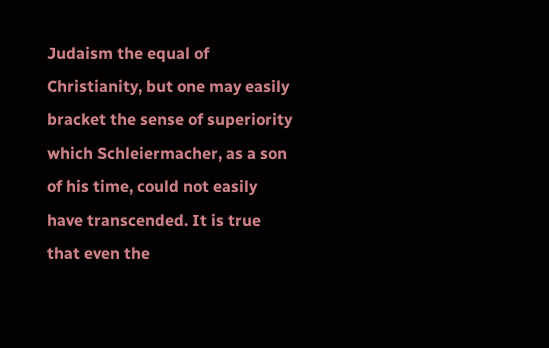Judaism the equal of Christianity, but one may easily bracket the sense of superiority which Schleiermacher, as a son of his time, could not easily have transcended. It is true that even the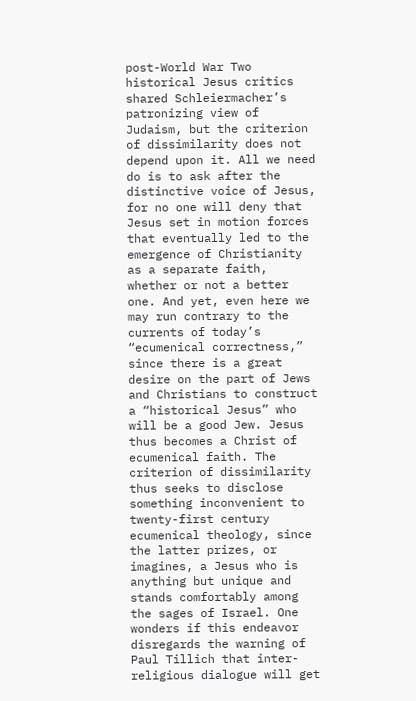post-World War Two historical Jesus critics shared Schleiermacher’s patronizing view of Judaism, but the criterion of dissimilarity does not depend upon it. All we need do is to ask after the distinctive voice of Jesus, for no one will deny that Jesus set in motion forces that eventually led to the emergence of Christianity as a separate faith, whether or not a better one. And yet, even here we may run contrary to the currents of today’s “ecumenical correctness,” since there is a great desire on the part of Jews and Christians to construct a “historical Jesus” who will be a good Jew. Jesus thus becomes a Christ of ecumenical faith. The criterion of dissimilarity thus seeks to disclose something inconvenient to twenty-first century ecumenical theology, since the latter prizes, or imagines, a Jesus who is anything but unique and stands comfortably among the sages of Israel. One wonders if this endeavor disregards the warning of Paul Tillich that inter-religious dialogue will get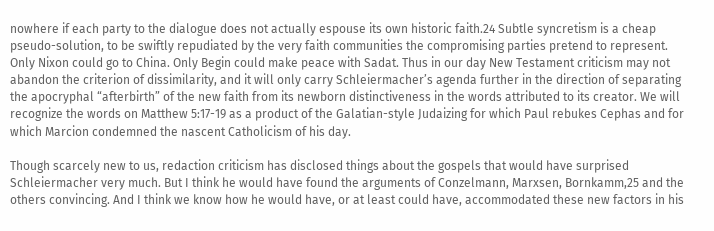nowhere if each party to the dialogue does not actually espouse its own historic faith.24 Subtle syncretism is a cheap pseudo-solution, to be swiftly repudiated by the very faith communities the compromising parties pretend to represent. Only Nixon could go to China. Only Begin could make peace with Sadat. Thus in our day New Testament criticism may not abandon the criterion of dissimilarity, and it will only carry Schleiermacher’s agenda further in the direction of separating the apocryphal “afterbirth” of the new faith from its newborn distinctiveness in the words attributed to its creator. We will recognize the words on Matthew 5:17-19 as a product of the Galatian-style Judaizing for which Paul rebukes Cephas and for which Marcion condemned the nascent Catholicism of his day.

Though scarcely new to us, redaction criticism has disclosed things about the gospels that would have surprised Schleiermacher very much. But I think he would have found the arguments of Conzelmann, Marxsen, Bornkamm,25 and the others convincing. And I think we know how he would have, or at least could have, accommodated these new factors in his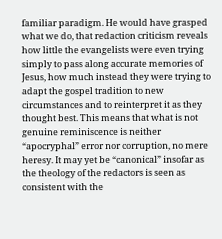familiar paradigm. He would have grasped what we do, that redaction criticism reveals how little the evangelists were even trying simply to pass along accurate memories of Jesus, how much instead they were trying to adapt the gospel tradition to new circumstances and to reinterpret it as they thought best. This means that what is not genuine reminiscence is neither “apocryphal” error nor corruption, no mere heresy. It may yet be “canonical” insofar as the theology of the redactors is seen as consistent with the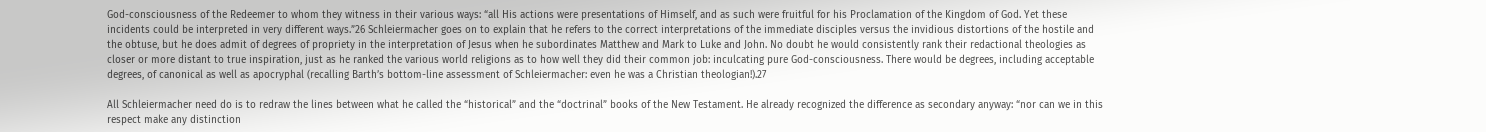God-consciousness of the Redeemer to whom they witness in their various ways: “all His actions were presentations of Himself, and as such were fruitful for his Proclamation of the Kingdom of God. Yet these incidents could be interpreted in very different ways.”26 Schleiermacher goes on to explain that he refers to the correct interpretations of the immediate disciples versus the invidious distortions of the hostile and the obtuse, but he does admit of degrees of propriety in the interpretation of Jesus when he subordinates Matthew and Mark to Luke and John. No doubt he would consistently rank their redactional theologies as closer or more distant to true inspiration, just as he ranked the various world religions as to how well they did their common job: inculcating pure God-consciousness. There would be degrees, including acceptable degrees, of canonical as well as apocryphal (recalling Barth’s bottom-line assessment of Schleiermacher: even he was a Christian theologian!).27

All Schleiermacher need do is to redraw the lines between what he called the “historical” and the “doctrinal” books of the New Testament. He already recognized the difference as secondary anyway: “nor can we in this respect make any distinction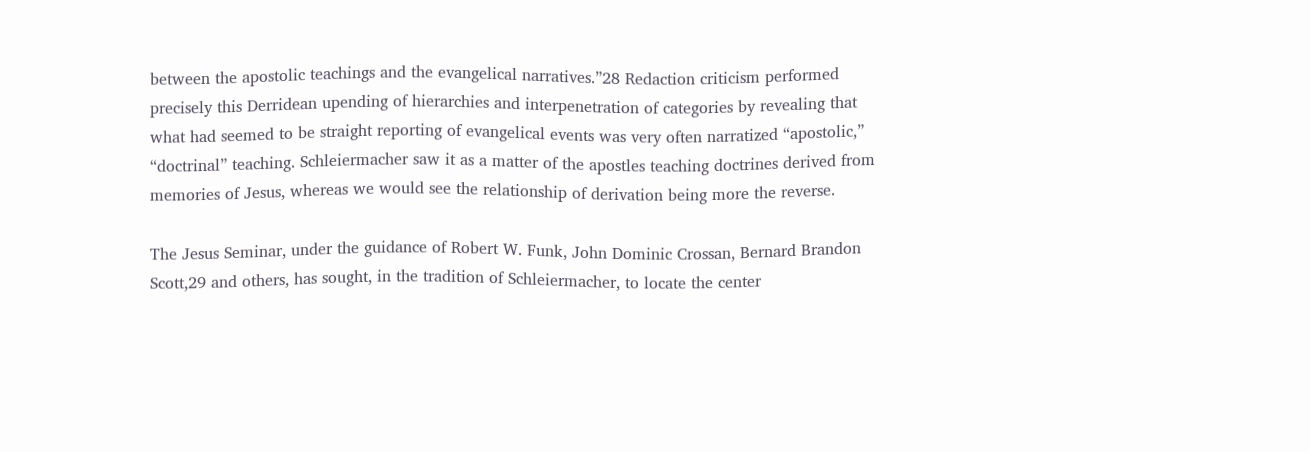between the apostolic teachings and the evangelical narratives.”28 Redaction criticism performed precisely this Derridean upending of hierarchies and interpenetration of categories by revealing that what had seemed to be straight reporting of evangelical events was very often narratized “apostolic,” “doctrinal” teaching. Schleiermacher saw it as a matter of the apostles teaching doctrines derived from memories of Jesus, whereas we would see the relationship of derivation being more the reverse.

The Jesus Seminar, under the guidance of Robert W. Funk, John Dominic Crossan, Bernard Brandon Scott,29 and others, has sought, in the tradition of Schleiermacher, to locate the center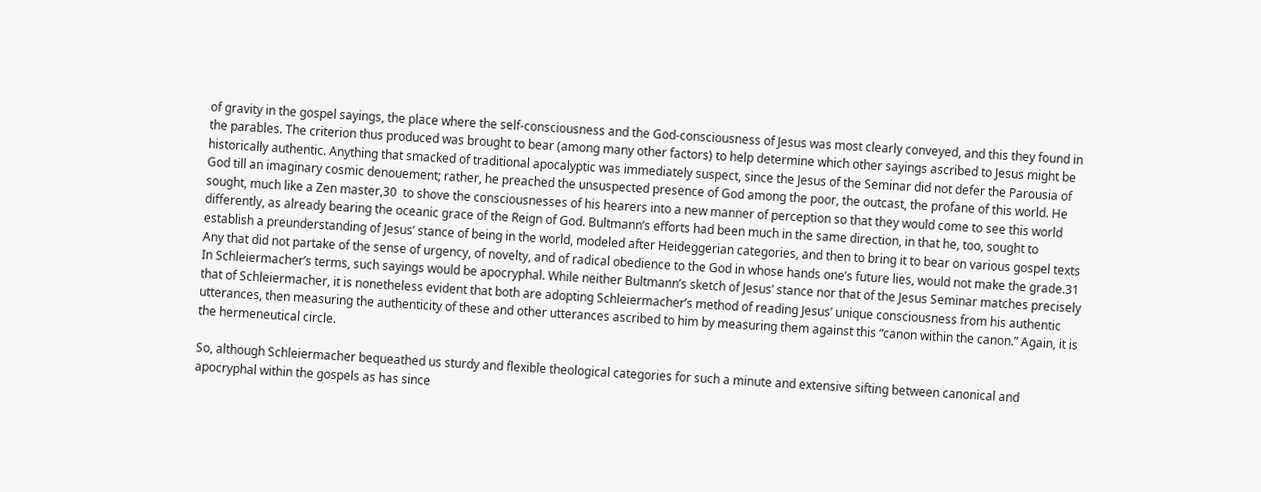of gravity in the gospel sayings, the place where the self-consciousness and the God-consciousness of Jesus was most clearly conveyed, and this they found in the parables. The criterion thus produced was brought to bear (among many other factors) to help determine which other sayings ascribed to Jesus might be historically authentic. Anything that smacked of traditional apocalyptic was immediately suspect, since the Jesus of the Seminar did not defer the Parousia of God till an imaginary cosmic denouement; rather, he preached the unsuspected presence of God among the poor, the outcast, the profane of this world. He sought, much like a Zen master,30  to shove the consciousnesses of his hearers into a new manner of perception so that they would come to see this world differently, as already bearing the oceanic grace of the Reign of God. Bultmann’s efforts had been much in the same direction, in that he, too, sought to establish a preunderstanding of Jesus’ stance of being in the world, modeled after Heideggerian categories, and then to bring it to bear on various gospel texts Any that did not partake of the sense of urgency, of novelty, and of radical obedience to the God in whose hands one’s future lies, would not make the grade.31 In Schleiermacher’s terms, such sayings would be apocryphal. While neither Bultmann’s sketch of Jesus’ stance nor that of the Jesus Seminar matches precisely that of Schleiermacher, it is nonetheless evident that both are adopting Schleiermacher’s method of reading Jesus’ unique consciousness from his authentic utterances, then measuring the authenticity of these and other utterances ascribed to him by measuring them against this “canon within the canon.” Again, it is the hermeneutical circle.

So, although Schleiermacher bequeathed us sturdy and flexible theological categories for such a minute and extensive sifting between canonical and apocryphal within the gospels as has since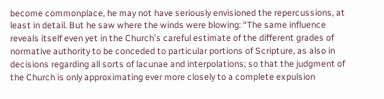become commonplace, he may not have seriously envisioned the repercussions, at least in detail. But he saw where the winds were blowing: “The same influence reveals itself even yet in the Church’s careful estimate of the different grades of normative authority to be conceded to particular portions of Scripture, as also in decisions regarding all sorts of lacunae and interpolations; so that the judgment of the Church is only approximating ever more closely to a complete expulsion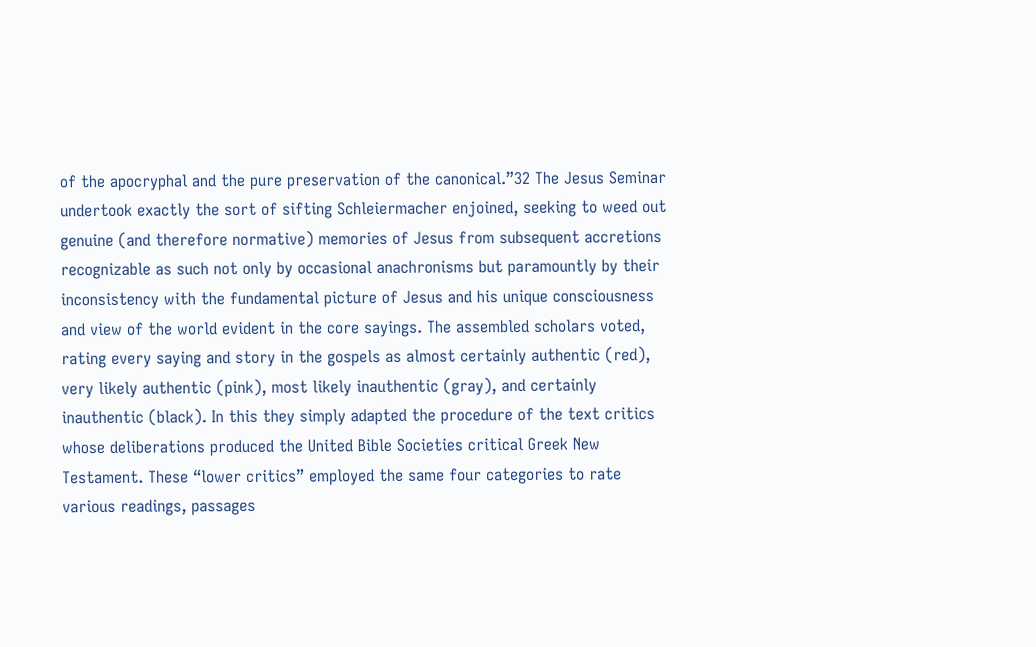of the apocryphal and the pure preservation of the canonical.”32 The Jesus Seminar undertook exactly the sort of sifting Schleiermacher enjoined, seeking to weed out genuine (and therefore normative) memories of Jesus from subsequent accretions recognizable as such not only by occasional anachronisms but paramountly by their inconsistency with the fundamental picture of Jesus and his unique consciousness and view of the world evident in the core sayings. The assembled scholars voted, rating every saying and story in the gospels as almost certainly authentic (red), very likely authentic (pink), most likely inauthentic (gray), and certainly inauthentic (black). In this they simply adapted the procedure of the text critics whose deliberations produced the United Bible Societies critical Greek New Testament. These “lower critics” employed the same four categories to rate various readings, passages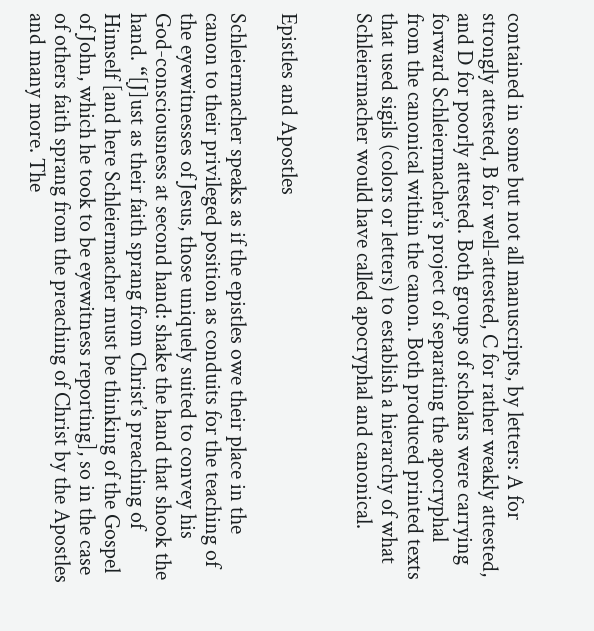contained in some but not all manuscripts, by letters: A for strongly attested, B for well-attested, C for rather weakly attested, and D for poorly attested. Both groups of scholars were carrying forward Schleiermacher’s project of separating the apocryphal from the canonical within the canon. Both produced printed texts that used sigils (colors or letters) to establish a hierarchy of what Schleiermacher would have called apocryphal and canonical.


Epistles and Apostles

Schleiermacher speaks as if the epistles owe their place in the canon to their privileged position as conduits for the teaching of the eyewitnesses of Jesus, those uniquely suited to convey his God-consciousness at second hand: shake the hand that shook the hand. “[J]ust as their faith sprang from Christ’s preaching of Himself [and here Schleiermacher must be thinking of the Gospel of John, which he took to be eyewitness reporting], so in the case of others faith sprang from the preaching of Christ by the Apostles and many more. The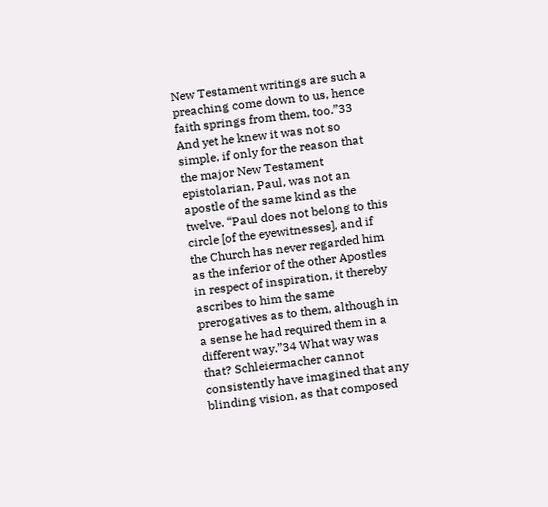New Testament writings are such a preaching come down to us, hence faith springs from them, too.”33 And yet he knew it was not so simple, if only for the reason that the major New Testament epistolarian, Paul, was not an apostle of the same kind as the twelve. “Paul does not belong to this circle [of the eyewitnesses], and if the Church has never regarded him as the inferior of the other Apostles in respect of inspiration, it thereby ascribes to him the same prerogatives as to them, although in a sense he had required them in a different way.”34 What way was that? Schleiermacher cannot consistently have imagined that any blinding vision, as that composed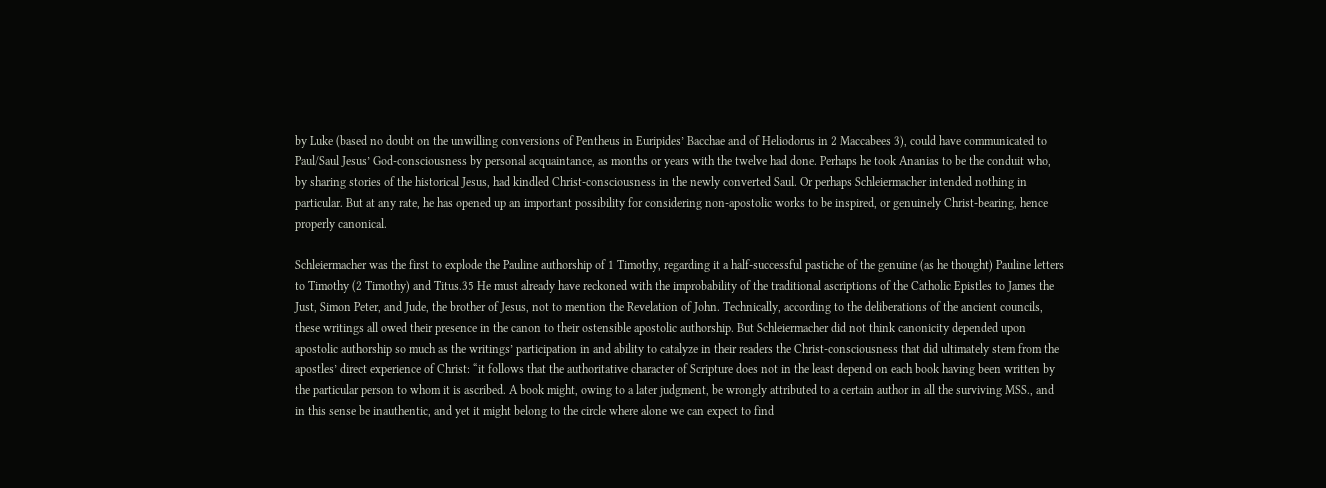by Luke (based no doubt on the unwilling conversions of Pentheus in Euripides’ Bacchae and of Heliodorus in 2 Maccabees 3), could have communicated to Paul/Saul Jesus’ God-consciousness by personal acquaintance, as months or years with the twelve had done. Perhaps he took Ananias to be the conduit who, by sharing stories of the historical Jesus, had kindled Christ-consciousness in the newly converted Saul. Or perhaps Schleiermacher intended nothing in particular. But at any rate, he has opened up an important possibility for considering non-apostolic works to be inspired, or genuinely Christ-bearing, hence properly canonical.

Schleiermacher was the first to explode the Pauline authorship of 1 Timothy, regarding it a half-successful pastiche of the genuine (as he thought) Pauline letters to Timothy (2 Timothy) and Titus.35 He must already have reckoned with the improbability of the traditional ascriptions of the Catholic Epistles to James the Just, Simon Peter, and Jude, the brother of Jesus, not to mention the Revelation of John. Technically, according to the deliberations of the ancient councils, these writings all owed their presence in the canon to their ostensible apostolic authorship. But Schleiermacher did not think canonicity depended upon apostolic authorship so much as the writings’ participation in and ability to catalyze in their readers the Christ-consciousness that did ultimately stem from the apostles’ direct experience of Christ: “it follows that the authoritative character of Scripture does not in the least depend on each book having been written by the particular person to whom it is ascribed. A book might, owing to a later judgment, be wrongly attributed to a certain author in all the surviving MSS., and in this sense be inauthentic, and yet it might belong to the circle where alone we can expect to find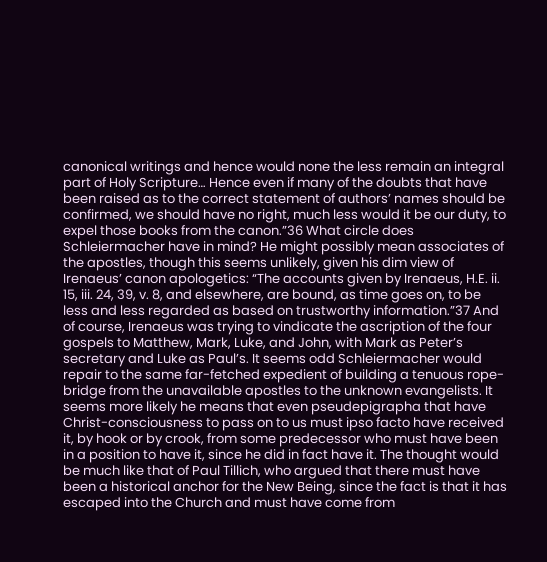canonical writings and hence would none the less remain an integral part of Holy Scripture… Hence even if many of the doubts that have been raised as to the correct statement of authors’ names should be confirmed, we should have no right, much less would it be our duty, to expel those books from the canon.”36 What circle does Schleiermacher have in mind? He might possibly mean associates of the apostles, though this seems unlikely, given his dim view of Irenaeus’ canon apologetics: “The accounts given by Irenaeus, H.E. ii. 15, iii. 24, 39, v. 8, and elsewhere, are bound, as time goes on, to be less and less regarded as based on trustworthy information.”37 And of course, Irenaeus was trying to vindicate the ascription of the four gospels to Matthew, Mark, Luke, and John, with Mark as Peter’s secretary and Luke as Paul’s. It seems odd Schleiermacher would repair to the same far-fetched expedient of building a tenuous rope-bridge from the unavailable apostles to the unknown evangelists. It seems more likely he means that even pseudepigrapha that have Christ-consciousness to pass on to us must ipso facto have received it, by hook or by crook, from some predecessor who must have been in a position to have it, since he did in fact have it. The thought would be much like that of Paul Tillich, who argued that there must have been a historical anchor for the New Being, since the fact is that it has escaped into the Church and must have come from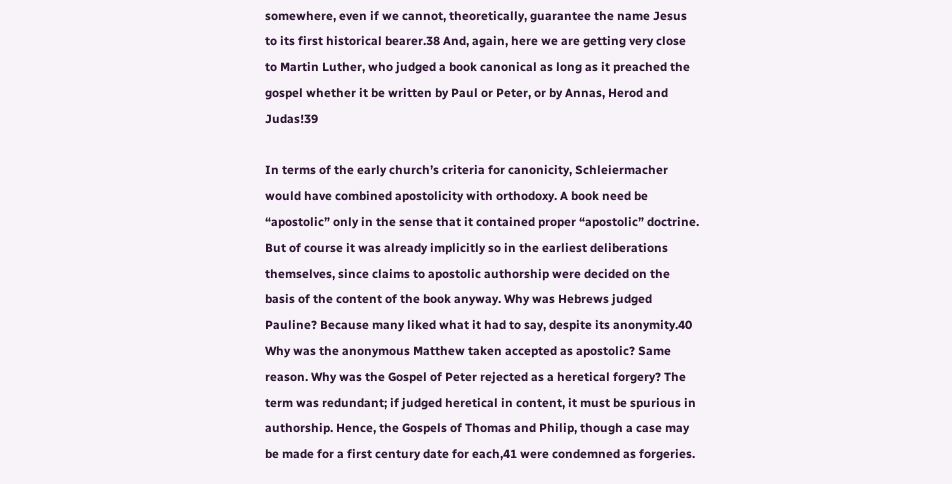somewhere, even if we cannot, theoretically, guarantee the name Jesus to its first historical bearer.38 And, again, here we are getting very close to Martin Luther, who judged a book canonical as long as it preached the gospel whether it be written by Paul or Peter, or by Annas, Herod and Judas!39

In terms of the early church’s criteria for canonicity, Schleiermacher would have combined apostolicity with orthodoxy. A book need be “apostolic” only in the sense that it contained proper “apostolic” doctrine. But of course it was already implicitly so in the earliest deliberations themselves, since claims to apostolic authorship were decided on the basis of the content of the book anyway. Why was Hebrews judged Pauline? Because many liked what it had to say, despite its anonymity.40 Why was the anonymous Matthew taken accepted as apostolic? Same reason. Why was the Gospel of Peter rejected as a heretical forgery? The term was redundant; if judged heretical in content, it must be spurious in authorship. Hence, the Gospels of Thomas and Philip, though a case may be made for a first century date for each,41 were condemned as forgeries.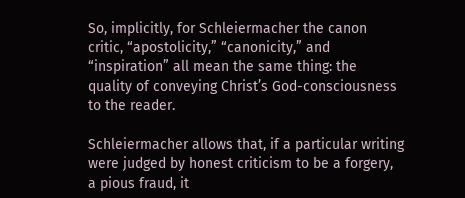So, implicitly, for Schleiermacher the canon critic, “apostolicity,” “canonicity,” and “inspiration” all mean the same thing: the quality of conveying Christ’s God-consciousness to the reader.

Schleiermacher allows that, if a particular writing were judged by honest criticism to be a forgery, a pious fraud, it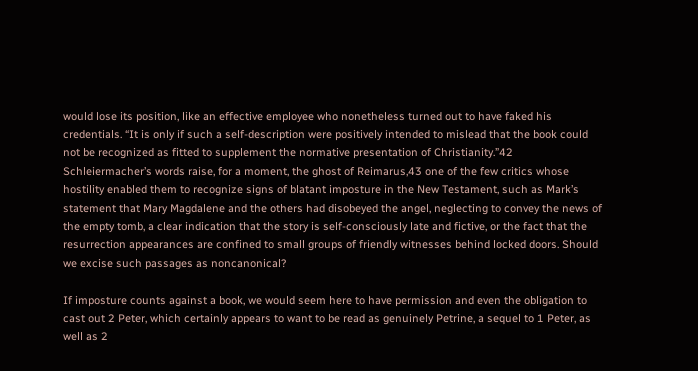would lose its position, like an effective employee who nonetheless turned out to have faked his credentials. “It is only if such a self-description were positively intended to mislead that the book could not be recognized as fitted to supplement the normative presentation of Christianity.”42 Schleiermacher’s words raise, for a moment, the ghost of Reimarus,43 one of the few critics whose hostility enabled them to recognize signs of blatant imposture in the New Testament, such as Mark’s statement that Mary Magdalene and the others had disobeyed the angel, neglecting to convey the news of the empty tomb, a clear indication that the story is self-consciously late and fictive, or the fact that the resurrection appearances are confined to small groups of friendly witnesses behind locked doors. Should we excise such passages as noncanonical?

If imposture counts against a book, we would seem here to have permission and even the obligation to cast out 2 Peter, which certainly appears to want to be read as genuinely Petrine, a sequel to 1 Peter, as well as 2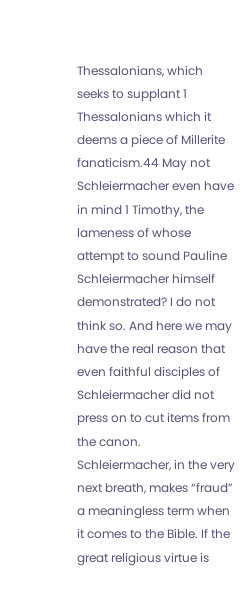Thessalonians, which seeks to supplant 1 Thessalonians which it deems a piece of Millerite fanaticism.44 May not Schleiermacher even have in mind 1 Timothy, the lameness of whose attempt to sound Pauline Schleiermacher himself demonstrated? I do not think so. And here we may have the real reason that even faithful disciples of Schleiermacher did not press on to cut items from the canon. Schleiermacher, in the very next breath, makes “fraud” a meaningless term when it comes to the Bible. If the great religious virtue is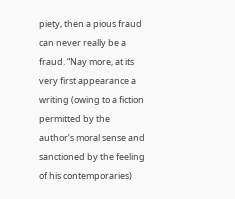piety, then a pious fraud can never really be a fraud. “Nay more, at its very first appearance a writing (owing to a fiction permitted by the author’s moral sense and sanctioned by the feeling of his contemporaries)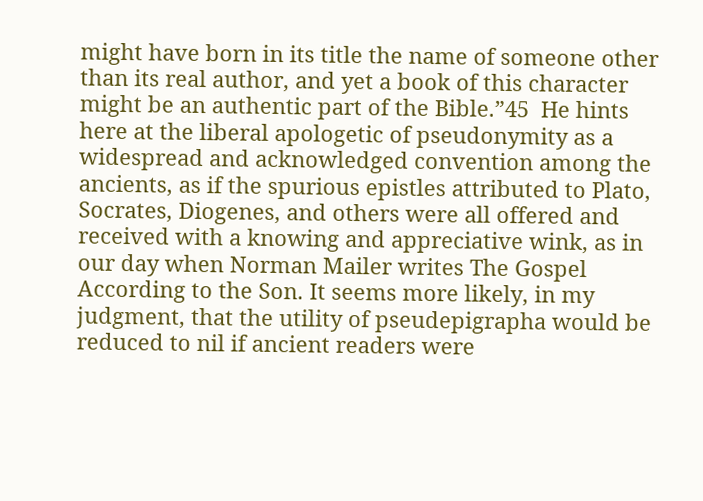might have born in its title the name of someone other than its real author, and yet a book of this character might be an authentic part of the Bible.”45  He hints here at the liberal apologetic of pseudonymity as a widespread and acknowledged convention among the ancients, as if the spurious epistles attributed to Plato, Socrates, Diogenes, and others were all offered and received with a knowing and appreciative wink, as in our day when Norman Mailer writes The Gospel According to the Son. It seems more likely, in my judgment, that the utility of pseudepigrapha would be reduced to nil if ancient readers were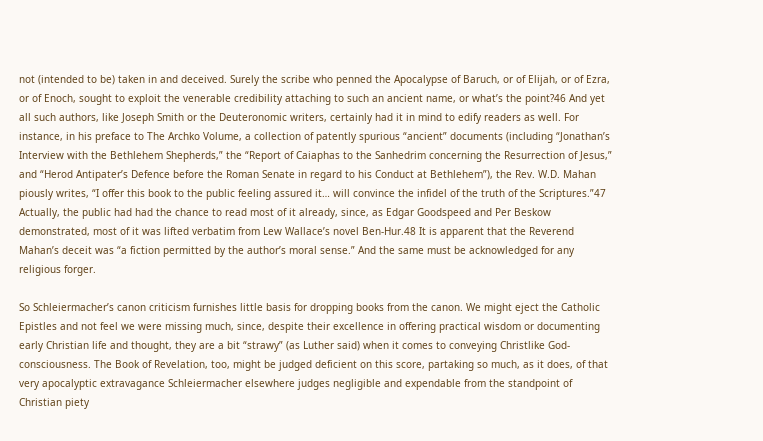not (intended to be) taken in and deceived. Surely the scribe who penned the Apocalypse of Baruch, or of Elijah, or of Ezra, or of Enoch, sought to exploit the venerable credibility attaching to such an ancient name, or what’s the point?46 And yet all such authors, like Joseph Smith or the Deuteronomic writers, certainly had it in mind to edify readers as well. For instance, in his preface to The Archko Volume, a collection of patently spurious “ancient” documents (including “Jonathan’s Interview with the Bethlehem Shepherds,” the “Report of Caiaphas to the Sanhedrim concerning the Resurrection of Jesus,” and “Herod Antipater’s Defence before the Roman Senate in regard to his Conduct at Bethlehem”), the Rev. W.D. Mahan piously writes, “I offer this book to the public feeling assured it… will convince the infidel of the truth of the Scriptures.”47 Actually, the public had had the chance to read most of it already, since, as Edgar Goodspeed and Per Beskow demonstrated, most of it was lifted verbatim from Lew Wallace’s novel Ben-Hur.48 It is apparent that the Reverend Mahan’s deceit was “a fiction permitted by the author’s moral sense.” And the same must be acknowledged for any religious forger.

So Schleiermacher’s canon criticism furnishes little basis for dropping books from the canon. We might eject the Catholic Epistles and not feel we were missing much, since, despite their excellence in offering practical wisdom or documenting early Christian life and thought, they are a bit “strawy” (as Luther said) when it comes to conveying Christlike God-consciousness. The Book of Revelation, too, might be judged deficient on this score, partaking so much, as it does, of that very apocalyptic extravagance Schleiermacher elsewhere judges negligible and expendable from the standpoint of Christian piety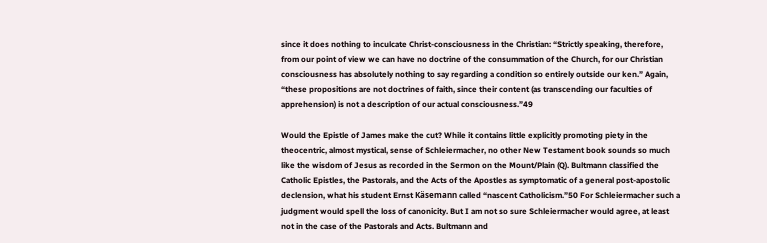since it does nothing to inculcate Christ-consciousness in the Christian: “Strictly speaking, therefore, from our point of view we can have no doctrine of the consummation of the Church, for our Christian consciousness has absolutely nothing to say regarding a condition so entirely outside our ken.” Again, “these propositions are not doctrines of faith, since their content (as transcending our faculties of apprehension) is not a description of our actual consciousness.”49

Would the Epistle of James make the cut? While it contains little explicitly promoting piety in the theocentric, almost mystical, sense of Schleiermacher, no other New Testament book sounds so much like the wisdom of Jesus as recorded in the Sermon on the Mount/Plain (Q). Bultmann classified the Catholic Epistles, the Pastorals, and the Acts of the Apostles as symptomatic of a general post-apostolic declension, what his student Ernst Käsemann called “nascent Catholicism.”50 For Schleiermacher such a judgment would spell the loss of canonicity. But I am not so sure Schleiermacher would agree, at least not in the case of the Pastorals and Acts. Bultmann and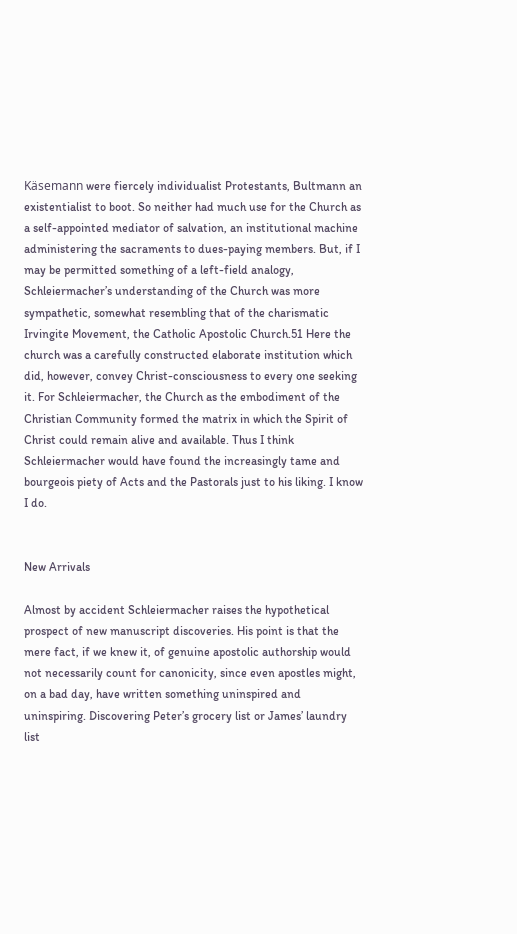Käsemann were fiercely individualist Protestants, Bultmann an existentialist to boot. So neither had much use for the Church as a self-appointed mediator of salvation, an institutional machine administering the sacraments to dues-paying members. But, if I may be permitted something of a left-field analogy, Schleiermacher’s understanding of the Church was more sympathetic, somewhat resembling that of the charismatic Irvingite Movement, the Catholic Apostolic Church.51 Here the church was a carefully constructed elaborate institution which did, however, convey Christ-consciousness to every one seeking it. For Schleiermacher, the Church as the embodiment of the Christian Community formed the matrix in which the Spirit of Christ could remain alive and available. Thus I think Schleiermacher would have found the increasingly tame and bourgeois piety of Acts and the Pastorals just to his liking. I know I do.


New Arrivals

Almost by accident Schleiermacher raises the hypothetical prospect of new manuscript discoveries. His point is that the mere fact, if we knew it, of genuine apostolic authorship would not necessarily count for canonicity, since even apostles might, on a bad day, have written something uninspired and uninspiring. Discovering Peter’s grocery list or James’ laundry list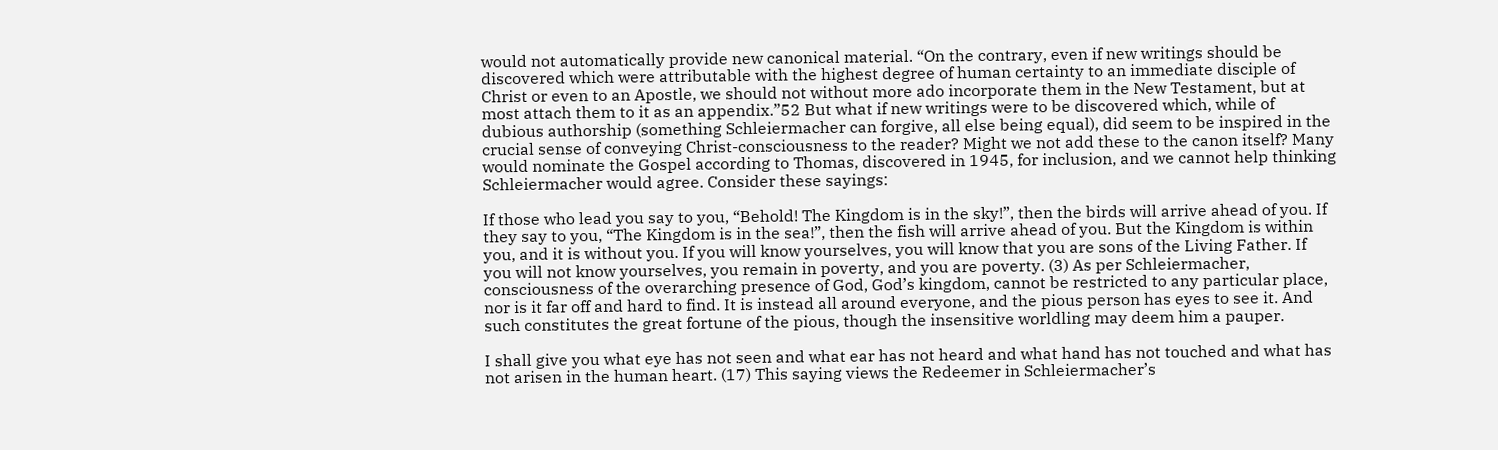would not automatically provide new canonical material. “On the contrary, even if new writings should be discovered which were attributable with the highest degree of human certainty to an immediate disciple of Christ or even to an Apostle, we should not without more ado incorporate them in the New Testament, but at most attach them to it as an appendix.”52 But what if new writings were to be discovered which, while of dubious authorship (something Schleiermacher can forgive, all else being equal), did seem to be inspired in the crucial sense of conveying Christ-consciousness to the reader? Might we not add these to the canon itself? Many would nominate the Gospel according to Thomas, discovered in 1945, for inclusion, and we cannot help thinking Schleiermacher would agree. Consider these sayings:

If those who lead you say to you, “Behold! The Kingdom is in the sky!”, then the birds will arrive ahead of you. If they say to you, “The Kingdom is in the sea!”, then the fish will arrive ahead of you. But the Kingdom is within you, and it is without you. If you will know yourselves, you will know that you are sons of the Living Father. If you will not know yourselves, you remain in poverty, and you are poverty. (3) As per Schleiermacher, consciousness of the overarching presence of God, God’s kingdom, cannot be restricted to any particular place, nor is it far off and hard to find. It is instead all around everyone, and the pious person has eyes to see it. And such constitutes the great fortune of the pious, though the insensitive worldling may deem him a pauper.

I shall give you what eye has not seen and what ear has not heard and what hand has not touched and what has not arisen in the human heart. (17) This saying views the Redeemer in Schleiermacher’s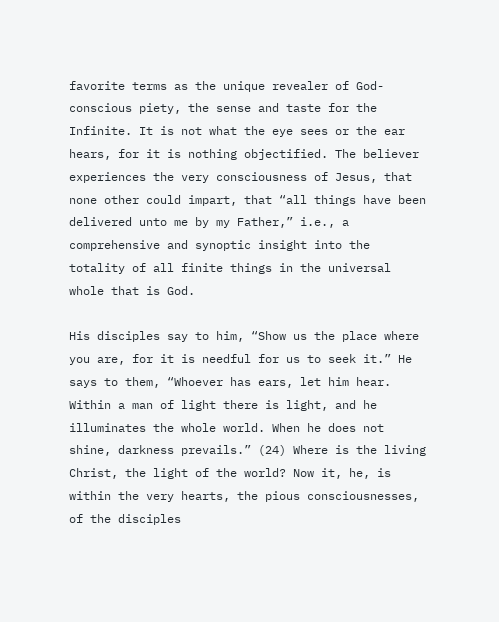favorite terms as the unique revealer of God-conscious piety, the sense and taste for the Infinite. It is not what the eye sees or the ear hears, for it is nothing objectified. The believer experiences the very consciousness of Jesus, that none other could impart, that “all things have been delivered unto me by my Father,” i.e., a comprehensive and synoptic insight into the totality of all finite things in the universal whole that is God.

His disciples say to him, “Show us the place where you are, for it is needful for us to seek it.” He says to them, “Whoever has ears, let him hear. Within a man of light there is light, and he illuminates the whole world. When he does not shine, darkness prevails.” (24) Where is the living Christ, the light of the world? Now it, he, is within the very hearts, the pious consciousnesses, of the disciples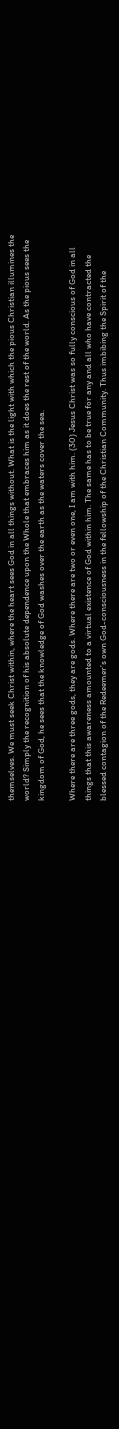themselves. We must seek Christ within, where the heart sees God in all things without. What is the light with which the pious Christian illumines the world? Simply the recognition of his absolute dependence upon the Whole that embraces him as it does the rest of the world. As the pious sees the kingdom of God, he sees that the knowledge of God washes over the earth as the waters cover the sea.

Where there are three gods, they are gods. Where there are two or even one, I am with him. (30) Jesus Christ was so fully conscious of God in all things that this awareness amounted to a virtual existence of God within him. The same has to be true for any and all who have contracted the blessed contagion of the Redeemer’s own God-consciousness in the fellowship of the Christian Community. Thus imbibing the Spirit of the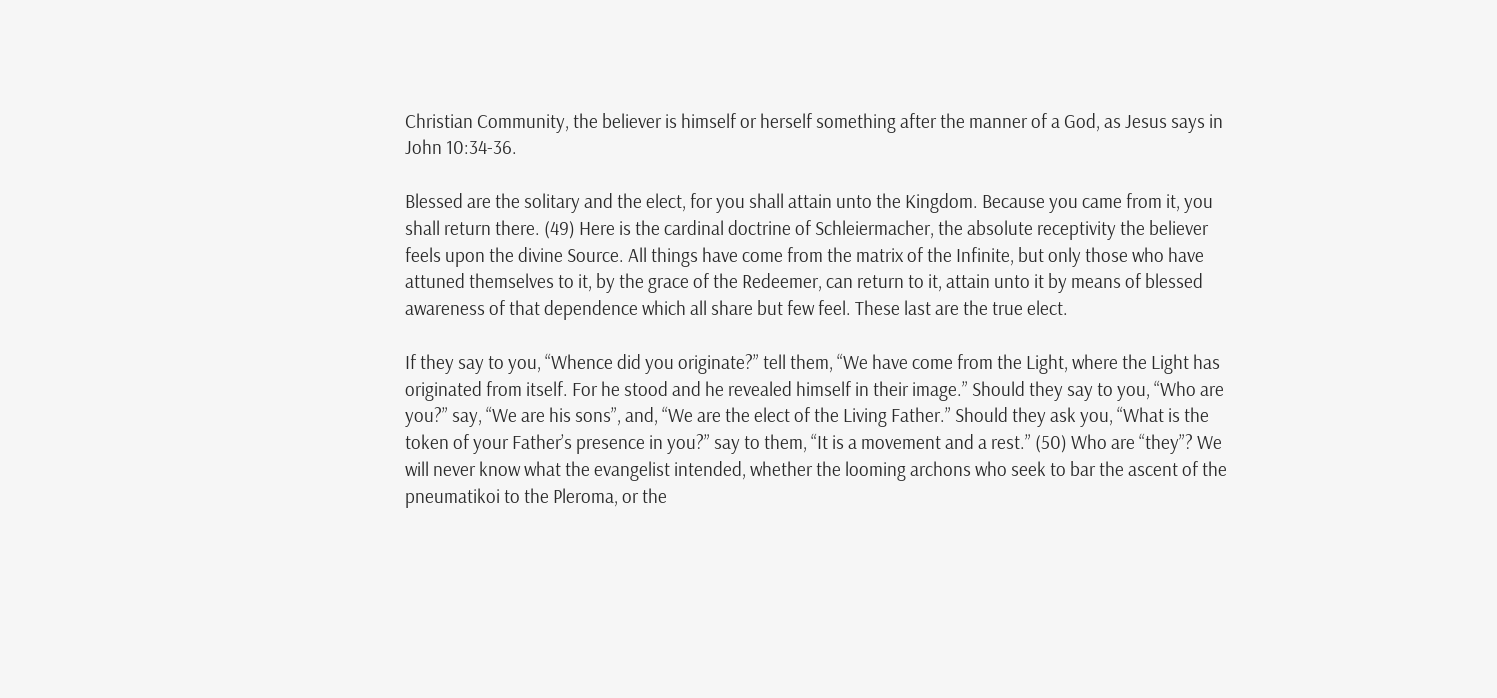Christian Community, the believer is himself or herself something after the manner of a God, as Jesus says in John 10:34-36.

Blessed are the solitary and the elect, for you shall attain unto the Kingdom. Because you came from it, you shall return there. (49) Here is the cardinal doctrine of Schleiermacher, the absolute receptivity the believer feels upon the divine Source. All things have come from the matrix of the Infinite, but only those who have attuned themselves to it, by the grace of the Redeemer, can return to it, attain unto it by means of blessed awareness of that dependence which all share but few feel. These last are the true elect.

If they say to you, “Whence did you originate?” tell them, “We have come from the Light, where the Light has originated from itself. For he stood and he revealed himself in their image.” Should they say to you, “Who are you?” say, “We are his sons”, and, “We are the elect of the Living Father.” Should they ask you, “What is the token of your Father’s presence in you?” say to them, “It is a movement and a rest.” (50) Who are “they”? We will never know what the evangelist intended, whether the looming archons who seek to bar the ascent of the pneumatikoi to the Pleroma, or the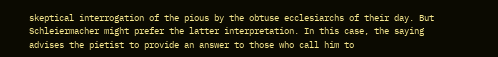skeptical interrogation of the pious by the obtuse ecclesiarchs of their day. But Schleiermacher might prefer the latter interpretation. In this case, the saying advises the pietist to provide an answer to those who call him to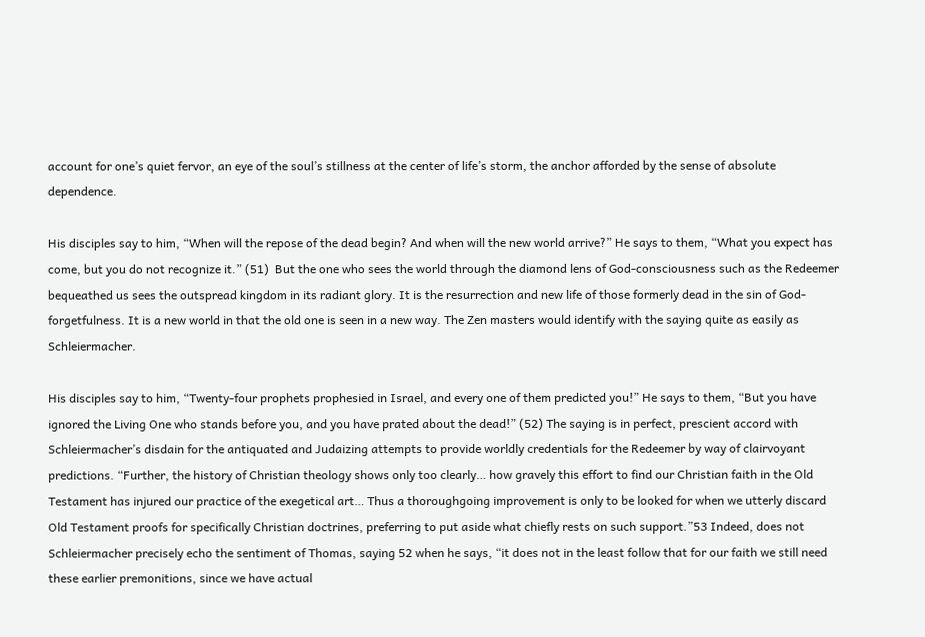account for one’s quiet fervor, an eye of the soul’s stillness at the center of life’s storm, the anchor afforded by the sense of absolute dependence.

His disciples say to him, “When will the repose of the dead begin? And when will the new world arrive?” He says to them, “What you expect has come, but you do not recognize it.” (51)  But the one who sees the world through the diamond lens of God-consciousness such as the Redeemer bequeathed us sees the outspread kingdom in its radiant glory. It is the resurrection and new life of those formerly dead in the sin of God-forgetfulness. It is a new world in that the old one is seen in a new way. The Zen masters would identify with the saying quite as easily as Schleiermacher.

His disciples say to him, “Twenty-four prophets prophesied in Israel, and every one of them predicted you!” He says to them, “But you have ignored the Living One who stands before you, and you have prated about the dead!” (52) The saying is in perfect, prescient accord with Schleiermacher’s disdain for the antiquated and Judaizing attempts to provide worldly credentials for the Redeemer by way of clairvoyant predictions. “Further, the history of Christian theology shows only too clearly… how gravely this effort to find our Christian faith in the Old Testament has injured our practice of the exegetical art… Thus a thoroughgoing improvement is only to be looked for when we utterly discard Old Testament proofs for specifically Christian doctrines, preferring to put aside what chiefly rests on such support.”53 Indeed, does not Schleiermacher precisely echo the sentiment of Thomas, saying 52 when he says, “it does not in the least follow that for our faith we still need these earlier premonitions, since we have actual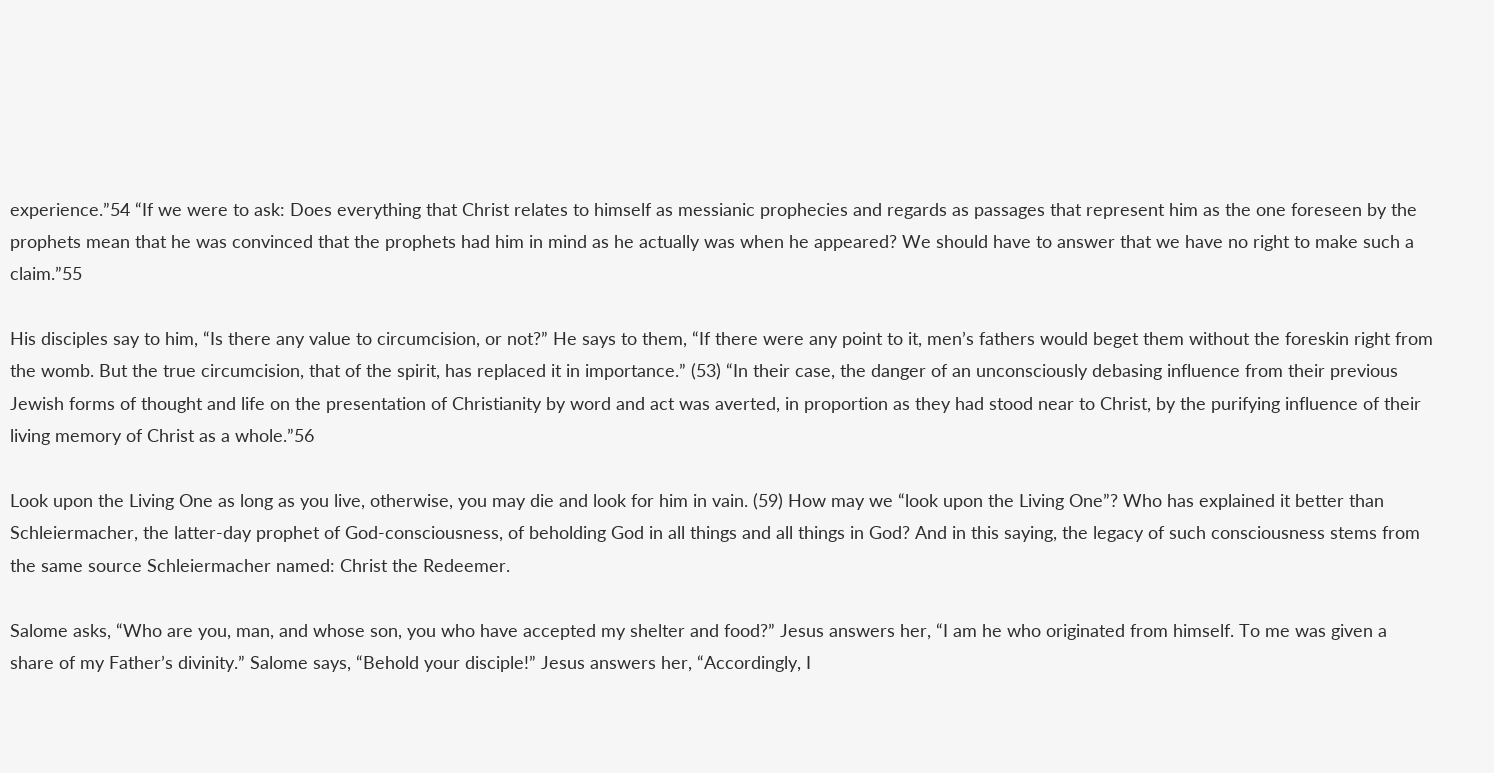experience.”54 “If we were to ask: Does everything that Christ relates to himself as messianic prophecies and regards as passages that represent him as the one foreseen by the prophets mean that he was convinced that the prophets had him in mind as he actually was when he appeared? We should have to answer that we have no right to make such a claim.”55

His disciples say to him, “Is there any value to circumcision, or not?” He says to them, “If there were any point to it, men’s fathers would beget them without the foreskin right from the womb. But the true circumcision, that of the spirit, has replaced it in importance.” (53) “In their case, the danger of an unconsciously debasing influence from their previous Jewish forms of thought and life on the presentation of Christianity by word and act was averted, in proportion as they had stood near to Christ, by the purifying influence of their living memory of Christ as a whole.”56

Look upon the Living One as long as you live, otherwise, you may die and look for him in vain. (59) How may we “look upon the Living One”? Who has explained it better than Schleiermacher, the latter-day prophet of God-consciousness, of beholding God in all things and all things in God? And in this saying, the legacy of such consciousness stems from the same source Schleiermacher named: Christ the Redeemer.

Salome asks, “Who are you, man, and whose son, you who have accepted my shelter and food?” Jesus answers her, “I am he who originated from himself. To me was given a share of my Father’s divinity.” Salome says, “Behold your disciple!” Jesus answers her, “Accordingly, I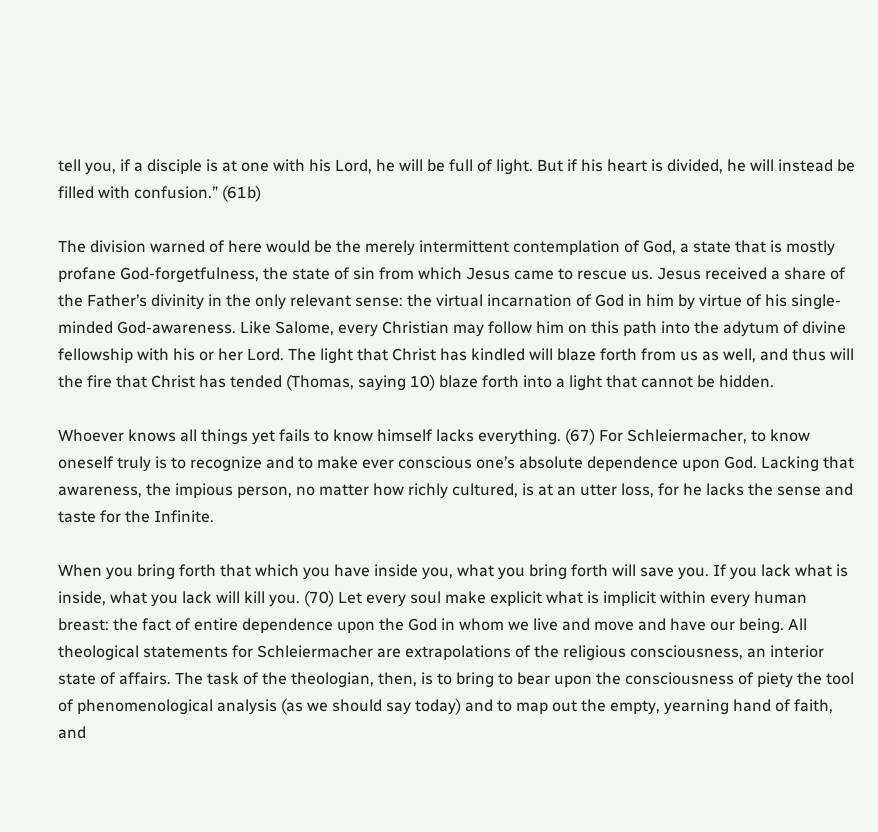tell you, if a disciple is at one with his Lord, he will be full of light. But if his heart is divided, he will instead be filled with confusion.” (61b)

The division warned of here would be the merely intermittent contemplation of God, a state that is mostly profane God-forgetfulness, the state of sin from which Jesus came to rescue us. Jesus received a share of the Father’s divinity in the only relevant sense: the virtual incarnation of God in him by virtue of his single-minded God-awareness. Like Salome, every Christian may follow him on this path into the adytum of divine fellowship with his or her Lord. The light that Christ has kindled will blaze forth from us as well, and thus will the fire that Christ has tended (Thomas, saying 10) blaze forth into a light that cannot be hidden.

Whoever knows all things yet fails to know himself lacks everything. (67) For Schleiermacher, to know oneself truly is to recognize and to make ever conscious one’s absolute dependence upon God. Lacking that awareness, the impious person, no matter how richly cultured, is at an utter loss, for he lacks the sense and taste for the Infinite.

When you bring forth that which you have inside you, what you bring forth will save you. If you lack what is inside, what you lack will kill you. (70) Let every soul make explicit what is implicit within every human breast: the fact of entire dependence upon the God in whom we live and move and have our being. All theological statements for Schleiermacher are extrapolations of the religious consciousness, an interior state of affairs. The task of the theologian, then, is to bring to bear upon the consciousness of piety the tool of phenomenological analysis (as we should say today) and to map out the empty, yearning hand of faith, and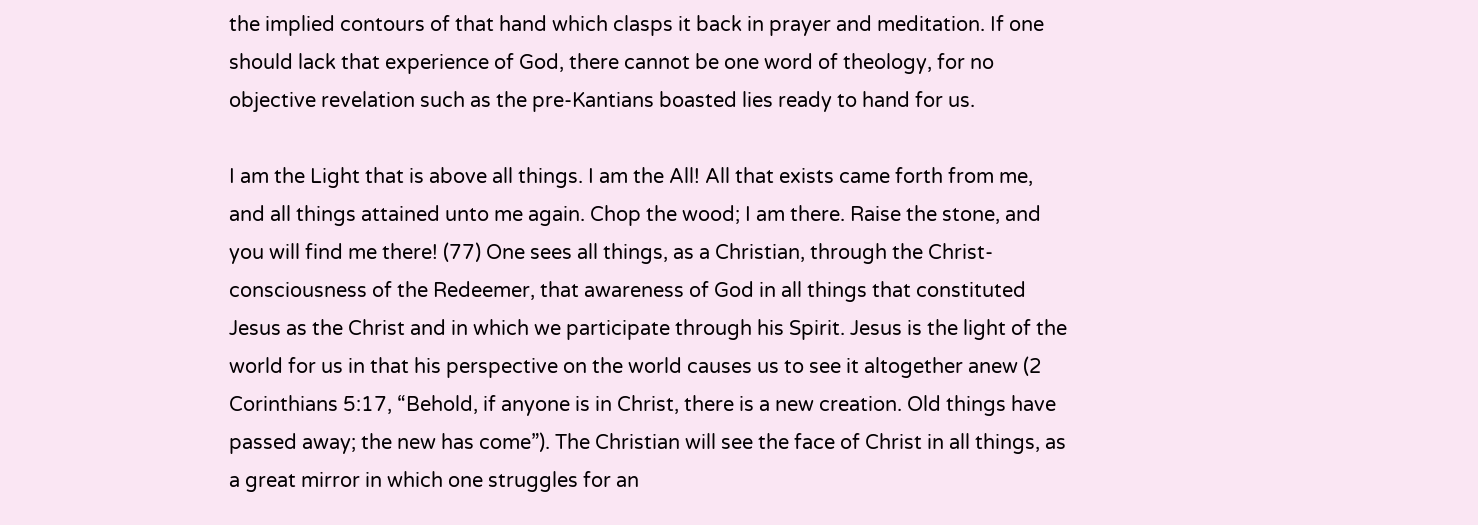the implied contours of that hand which clasps it back in prayer and meditation. If one should lack that experience of God, there cannot be one word of theology, for no objective revelation such as the pre-Kantians boasted lies ready to hand for us.

I am the Light that is above all things. I am the All! All that exists came forth from me, and all things attained unto me again. Chop the wood; I am there. Raise the stone, and you will find me there! (77) One sees all things, as a Christian, through the Christ-consciousness of the Redeemer, that awareness of God in all things that constituted Jesus as the Christ and in which we participate through his Spirit. Jesus is the light of the world for us in that his perspective on the world causes us to see it altogether anew (2 Corinthians 5:17, “Behold, if anyone is in Christ, there is a new creation. Old things have passed away; the new has come”). The Christian will see the face of Christ in all things, as a great mirror in which one struggles for an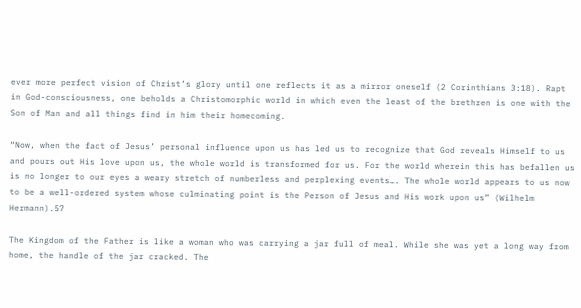ever more perfect vision of Christ’s glory until one reflects it as a mirror oneself (2 Corinthians 3:18). Rapt in God-consciousness, one beholds a Christomorphic world in which even the least of the brethren is one with the Son of Man and all things find in him their homecoming.

“Now, when the fact of Jesus’ personal influence upon us has led us to recognize that God reveals Himself to us and pours out His love upon us, the whole world is transformed for us. For the world wherein this has befallen us is no longer to our eyes a weary stretch of numberless and perplexing events…. The whole world appears to us now to be a well-ordered system whose culminating point is the Person of Jesus and His work upon us” (Wilhelm Hermann).57

The Kingdom of the Father is like a woman who was carrying a jar full of meal. While she was yet a long way from home, the handle of the jar cracked. The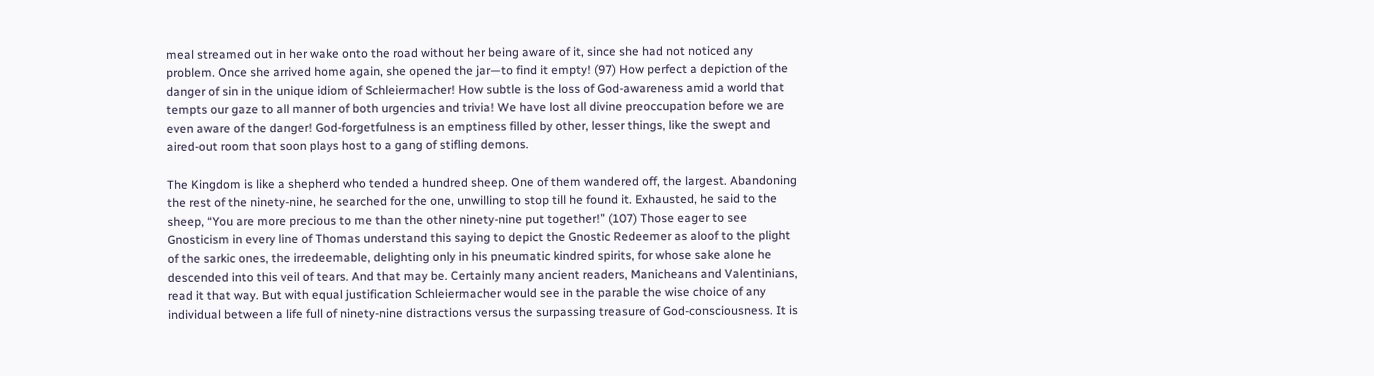meal streamed out in her wake onto the road without her being aware of it, since she had not noticed any problem. Once she arrived home again, she opened the jar—to find it empty! (97) How perfect a depiction of the danger of sin in the unique idiom of Schleiermacher! How subtle is the loss of God-awareness amid a world that tempts our gaze to all manner of both urgencies and trivia! We have lost all divine preoccupation before we are even aware of the danger! God-forgetfulness is an emptiness filled by other, lesser things, like the swept and aired-out room that soon plays host to a gang of stifling demons.

The Kingdom is like a shepherd who tended a hundred sheep. One of them wandered off, the largest. Abandoning the rest of the ninety-nine, he searched for the one, unwilling to stop till he found it. Exhausted, he said to the sheep, “You are more precious to me than the other ninety-nine put together!” (107) Those eager to see Gnosticism in every line of Thomas understand this saying to depict the Gnostic Redeemer as aloof to the plight of the sarkic ones, the irredeemable, delighting only in his pneumatic kindred spirits, for whose sake alone he descended into this veil of tears. And that may be. Certainly many ancient readers, Manicheans and Valentinians, read it that way. But with equal justification Schleiermacher would see in the parable the wise choice of any individual between a life full of ninety-nine distractions versus the surpassing treasure of God-consciousness. It is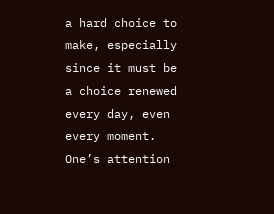a hard choice to make, especially since it must be a choice renewed every day, even every moment. One’s attention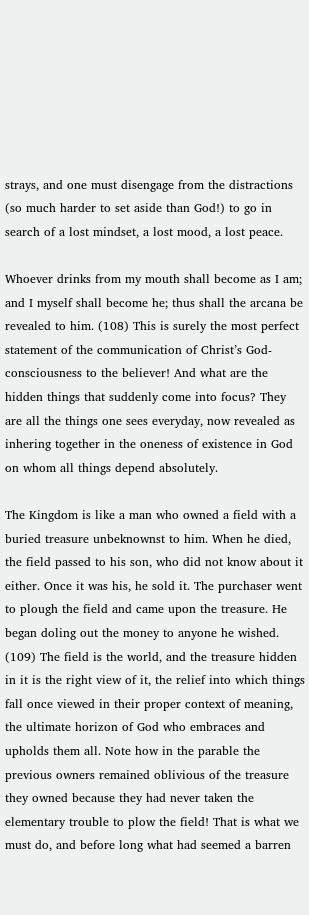strays, and one must disengage from the distractions (so much harder to set aside than God!) to go in search of a lost mindset, a lost mood, a lost peace.

Whoever drinks from my mouth shall become as I am; and I myself shall become he; thus shall the arcana be revealed to him. (108) This is surely the most perfect statement of the communication of Christ’s God-consciousness to the believer! And what are the hidden things that suddenly come into focus? They are all the things one sees everyday, now revealed as inhering together in the oneness of existence in God on whom all things depend absolutely.

The Kingdom is like a man who owned a field with a buried treasure unbeknownst to him. When he died, the field passed to his son, who did not know about it either. Once it was his, he sold it. The purchaser went to plough the field and came upon the treasure. He began doling out the money to anyone he wished. (109) The field is the world, and the treasure hidden in it is the right view of it, the relief into which things fall once viewed in their proper context of meaning, the ultimate horizon of God who embraces and upholds them all. Note how in the parable the previous owners remained oblivious of the treasure they owned because they had never taken the elementary trouble to plow the field! That is what we must do, and before long what had seemed a barren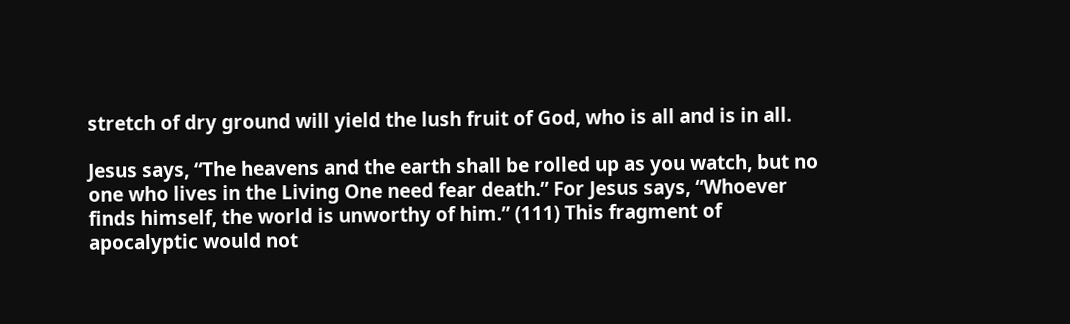stretch of dry ground will yield the lush fruit of God, who is all and is in all.

Jesus says, “The heavens and the earth shall be rolled up as you watch, but no one who lives in the Living One need fear death.” For Jesus says, “Whoever finds himself, the world is unworthy of him.” (111) This fragment of apocalyptic would not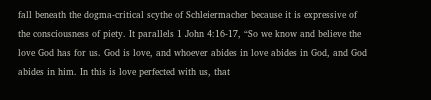fall beneath the dogma-critical scythe of Schleiermacher because it is expressive of the consciousness of piety. It parallels 1 John 4:16-17, “So we know and believe the love God has for us. God is love, and whoever abides in love abides in God, and God abides in him. In this is love perfected with us, that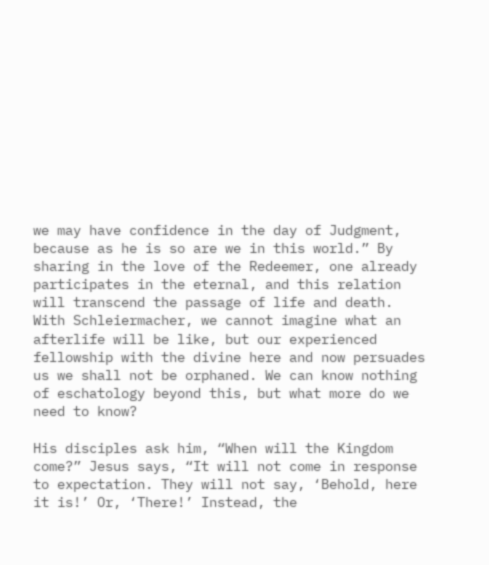we may have confidence in the day of Judgment, because as he is so are we in this world.” By sharing in the love of the Redeemer, one already participates in the eternal, and this relation will transcend the passage of life and death. With Schleiermacher, we cannot imagine what an afterlife will be like, but our experienced fellowship with the divine here and now persuades us we shall not be orphaned. We can know nothing of eschatology beyond this, but what more do we need to know?

His disciples ask him, “When will the Kingdom come?” Jesus says, “It will not come in response to expectation. They will not say, ‘Behold, here it is!’ Or, ‘There!’ Instead, the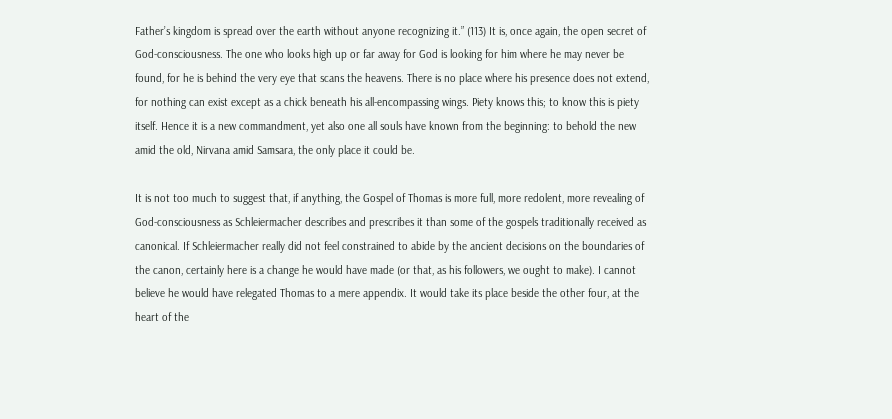Father’s kingdom is spread over the earth without anyone recognizing it.” (113) It is, once again, the open secret of God-consciousness. The one who looks high up or far away for God is looking for him where he may never be found, for he is behind the very eye that scans the heavens. There is no place where his presence does not extend, for nothing can exist except as a chick beneath his all-encompassing wings. Piety knows this; to know this is piety itself. Hence it is a new commandment, yet also one all souls have known from the beginning: to behold the new amid the old, Nirvana amid Samsara, the only place it could be.

It is not too much to suggest that, if anything, the Gospel of Thomas is more full, more redolent, more revealing of God-consciousness as Schleiermacher describes and prescribes it than some of the gospels traditionally received as canonical. If Schleiermacher really did not feel constrained to abide by the ancient decisions on the boundaries of the canon, certainly here is a change he would have made (or that, as his followers, we ought to make). I cannot believe he would have relegated Thomas to a mere appendix. It would take its place beside the other four, at the heart of the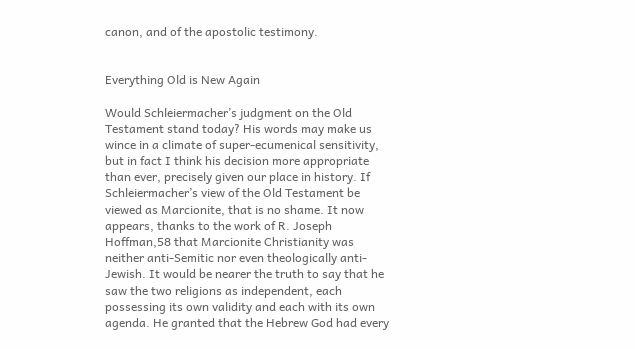canon, and of the apostolic testimony.


Everything Old is New Again

Would Schleiermacher’s judgment on the Old Testament stand today? His words may make us wince in a climate of super-ecumenical sensitivity, but in fact I think his decision more appropriate than ever, precisely given our place in history. If Schleiermacher’s view of the Old Testament be viewed as Marcionite, that is no shame. It now appears, thanks to the work of R. Joseph Hoffman,58 that Marcionite Christianity was neither anti-Semitic nor even theologically anti-Jewish. It would be nearer the truth to say that he saw the two religions as independent, each possessing its own validity and each with its own agenda. He granted that the Hebrew God had every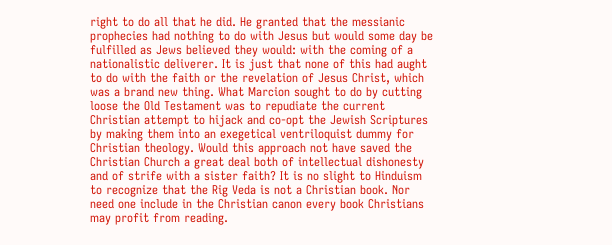right to do all that he did. He granted that the messianic prophecies had nothing to do with Jesus but would some day be fulfilled as Jews believed they would: with the coming of a nationalistic deliverer. It is just that none of this had aught to do with the faith or the revelation of Jesus Christ, which was a brand new thing. What Marcion sought to do by cutting loose the Old Testament was to repudiate the current Christian attempt to hijack and co-opt the Jewish Scriptures by making them into an exegetical ventriloquist dummy for Christian theology. Would this approach not have saved the Christian Church a great deal both of intellectual dishonesty and of strife with a sister faith? It is no slight to Hinduism to recognize that the Rig Veda is not a Christian book. Nor need one include in the Christian canon every book Christians may profit from reading.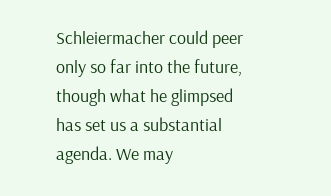Schleiermacher could peer only so far into the future, though what he glimpsed has set us a substantial agenda. We may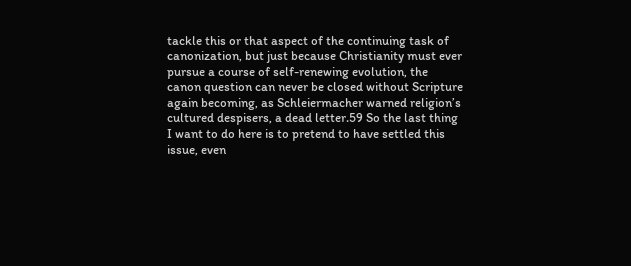tackle this or that aspect of the continuing task of canonization, but just because Christianity must ever pursue a course of self-renewing evolution, the canon question can never be closed without Scripture again becoming, as Schleiermacher warned religion’s cultured despisers, a dead letter.59 So the last thing I want to do here is to pretend to have settled this issue, even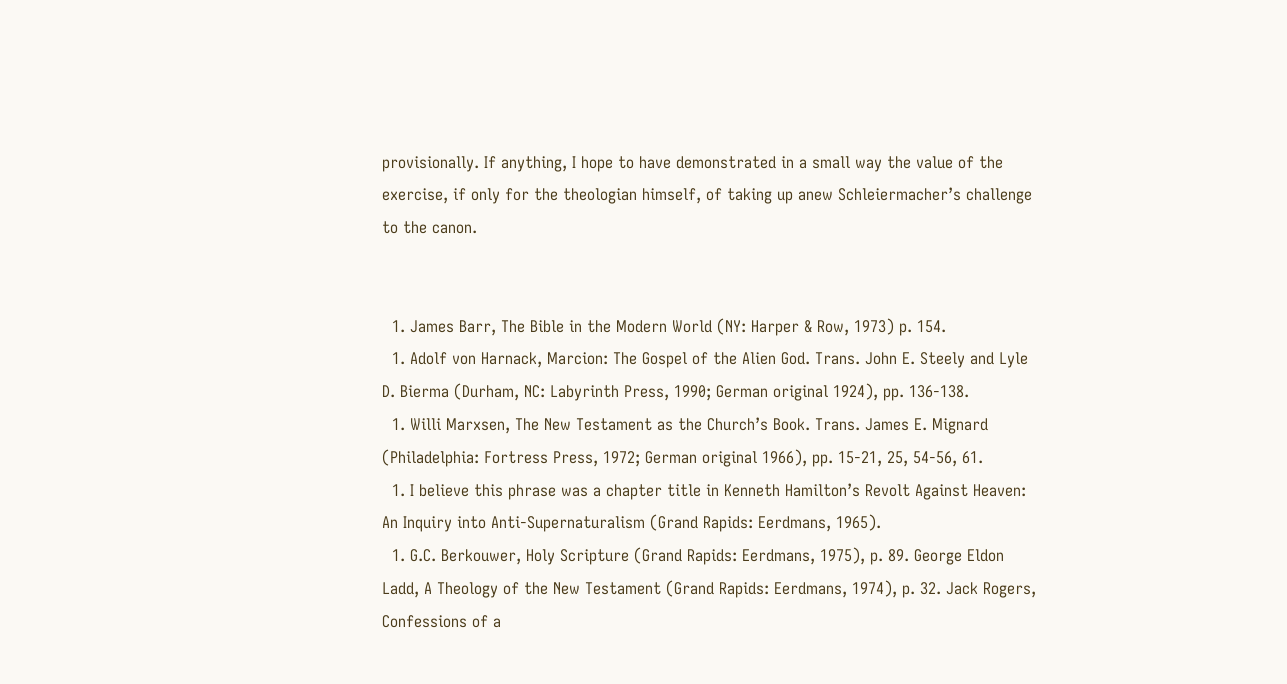provisionally. If anything, I hope to have demonstrated in a small way the value of the exercise, if only for the theologian himself, of taking up anew Schleiermacher’s challenge to the canon.


  1. James Barr, The Bible in the Modern World (NY: Harper & Row, 1973) p. 154.
  1. Adolf von Harnack, Marcion: The Gospel of the Alien God. Trans. John E. Steely and Lyle D. Bierma (Durham, NC: Labyrinth Press, 1990; German original 1924), pp. 136-138.
  1. Willi Marxsen, The New Testament as the Church’s Book. Trans. James E. Mignard (Philadelphia: Fortress Press, 1972; German original 1966), pp. 15-21, 25, 54-56, 61.
  1. I believe this phrase was a chapter title in Kenneth Hamilton’s Revolt Against Heaven: An Inquiry into Anti-Supernaturalism (Grand Rapids: Eerdmans, 1965).
  1. G.C. Berkouwer, Holy Scripture (Grand Rapids: Eerdmans, 1975), p. 89. George Eldon Ladd, A Theology of the New Testament (Grand Rapids: Eerdmans, 1974), p. 32. Jack Rogers, Confessions of a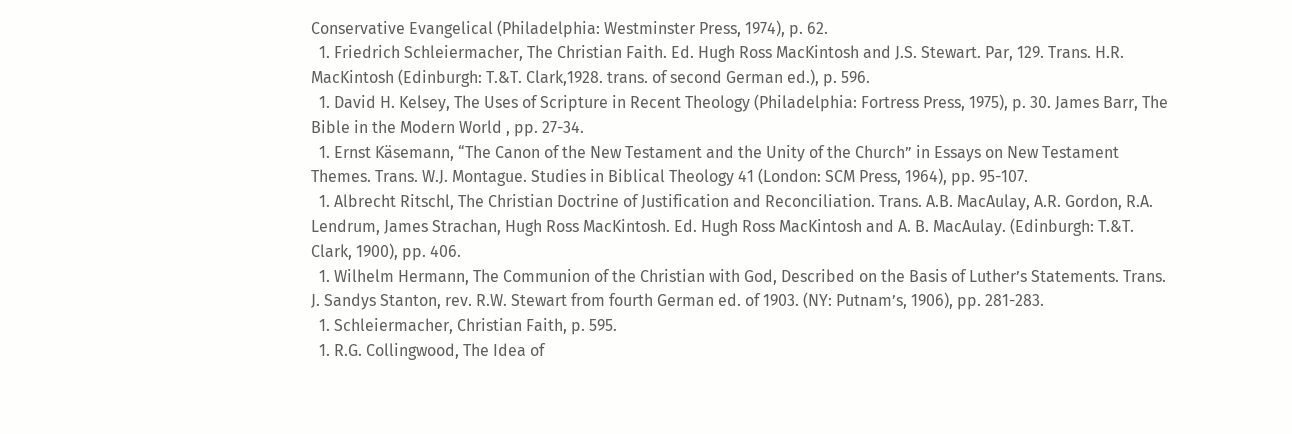Conservative Evangelical (Philadelphia: Westminster Press, 1974), p. 62.
  1. Friedrich Schleiermacher, The Christian Faith. Ed. Hugh Ross MacKintosh and J.S. Stewart. Par, 129. Trans. H.R. MacKintosh (Edinburgh: T.&T. Clark,1928. trans. of second German ed.), p. 596.
  1. David H. Kelsey, The Uses of Scripture in Recent Theology (Philadelphia: Fortress Press, 1975), p. 30. James Barr, The Bible in the Modern World , pp. 27-34.
  1. Ernst Käsemann, “The Canon of the New Testament and the Unity of the Church” in Essays on New Testament Themes. Trans. W.J. Montague. Studies in Biblical Theology 41 (London: SCM Press, 1964), pp. 95-107.
  1. Albrecht Ritschl, The Christian Doctrine of Justification and Reconciliation. Trans. A.B. MacAulay, A.R. Gordon, R.A. Lendrum, James Strachan, Hugh Ross MacKintosh. Ed. Hugh Ross MacKintosh and A. B. MacAulay. (Edinburgh: T.&T. Clark, 1900), pp. 406.
  1. Wilhelm Hermann, The Communion of the Christian with God, Described on the Basis of Luther’s Statements. Trans. J. Sandys Stanton, rev. R.W. Stewart from fourth German ed. of 1903. (NY: Putnam’s, 1906), pp. 281-283.
  1. Schleiermacher, Christian Faith, p. 595.
  1. R.G. Collingwood, The Idea of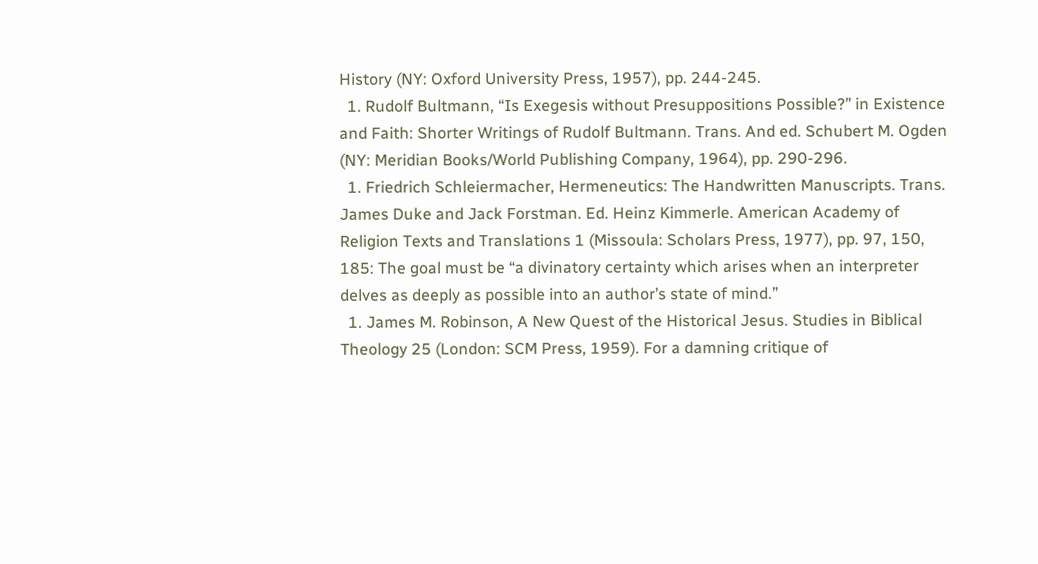History (NY: Oxford University Press, 1957), pp. 244-245.
  1. Rudolf Bultmann, “Is Exegesis without Presuppositions Possible?” in Existence and Faith: Shorter Writings of Rudolf Bultmann. Trans. And ed. Schubert M. Ogden (NY: Meridian Books/World Publishing Company, 1964), pp. 290-296.
  1. Friedrich Schleiermacher, Hermeneutics: The Handwritten Manuscripts. Trans. James Duke and Jack Forstman. Ed. Heinz Kimmerle. American Academy of Religion Texts and Translations 1 (Missoula: Scholars Press, 1977), pp. 97, 150, 185: The goal must be “a divinatory certainty which arises when an interpreter delves as deeply as possible into an author’s state of mind.”
  1. James M. Robinson, A New Quest of the Historical Jesus. Studies in Biblical Theology 25 (London: SCM Press, 1959). For a damning critique of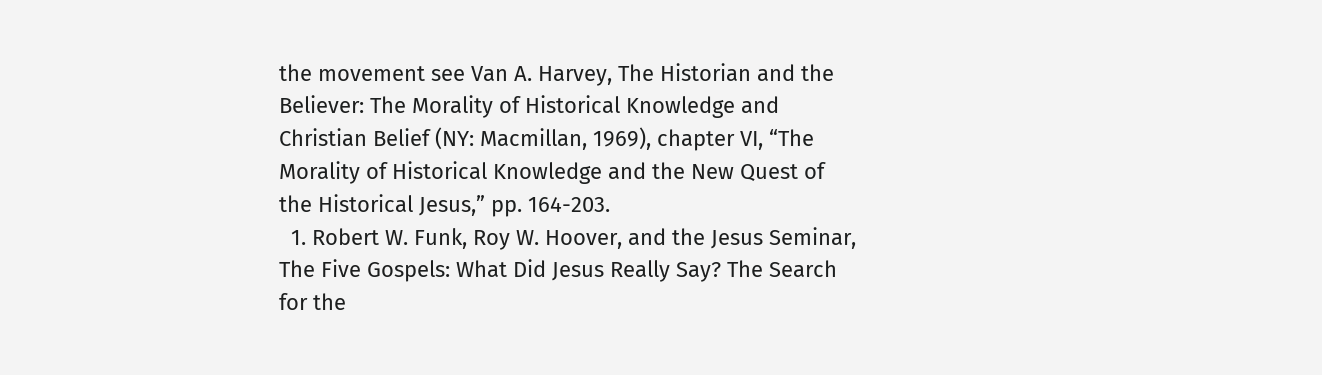the movement see Van A. Harvey, The Historian and the Believer: The Morality of Historical Knowledge and Christian Belief (NY: Macmillan, 1969), chapter VI, “The Morality of Historical Knowledge and the New Quest of the Historical Jesus,” pp. 164-203.
  1. Robert W. Funk, Roy W. Hoover, and the Jesus Seminar, The Five Gospels: What Did Jesus Really Say? The Search for the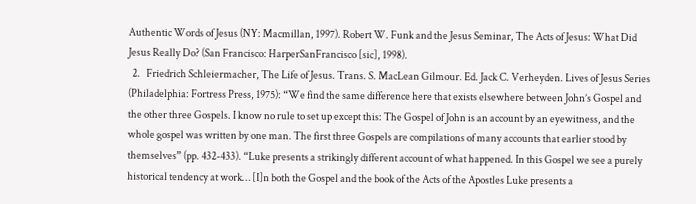Authentic Words of Jesus (NY: Macmillan, 1997). Robert W. Funk and the Jesus Seminar, The Acts of Jesus: What Did Jesus Really Do? (San Francisco: HarperSanFrancisco [sic], 1998).
  2.   Friedrich Schleiermacher, The Life of Jesus. Trans. S. MacLean Gilmour. Ed. Jack C. Verheyden. Lives of Jesus Series (Philadelphia: Fortress Press, 1975): “We find the same difference here that exists elsewhere between John’s Gospel and the other three Gospels. I know no rule to set up except this: The Gospel of John is an account by an eyewitness, and the whole gospel was written by one man. The first three Gospels are compilations of many accounts that earlier stood by themselves” (pp. 432-433). “Luke presents a strikingly different account of what happened. In this Gospel we see a purely historical tendency at work… [I]n both the Gospel and the book of the Acts of the Apostles Luke presents a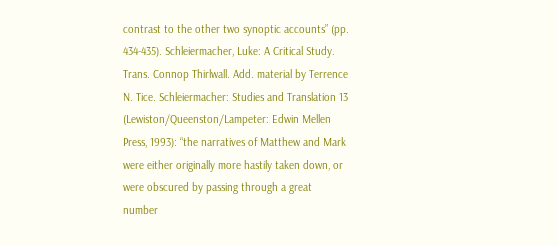contrast to the other two synoptic accounts” (pp. 434-435). Schleiermacher, Luke: A Critical Study. Trans. Connop Thirlwall. Add. material by Terrence N. Tice. Schleiermacher: Studies and Translation 13 (Lewiston/Queenston/Lampeter: Edwin Mellen Press, 1993): “the narratives of Matthew and Mark were either originally more hastily taken down, or were obscured by passing through a great number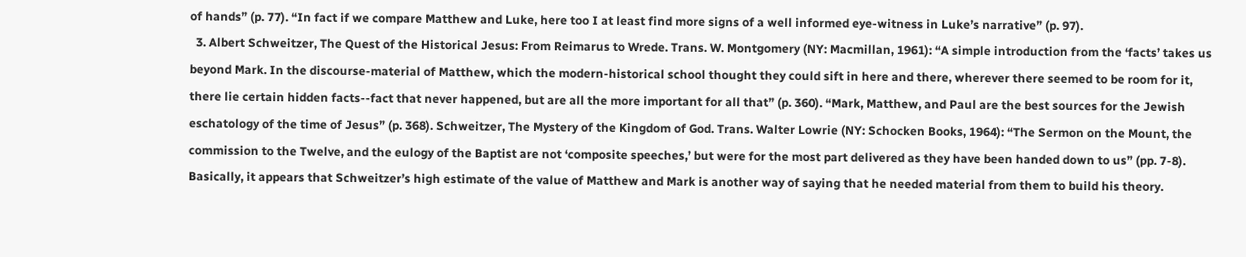of hands” (p. 77). “In fact if we compare Matthew and Luke, here too I at least find more signs of a well informed eye-witness in Luke’s narrative” (p. 97).
  3. Albert Schweitzer, The Quest of the Historical Jesus: From Reimarus to Wrede. Trans. W. Montgomery (NY: Macmillan, 1961): “A simple introduction from the ‘facts’ takes us beyond Mark. In the discourse-material of Matthew, which the modern-historical school thought they could sift in here and there, wherever there seemed to be room for it, there lie certain hidden facts--fact that never happened, but are all the more important for all that” (p. 360). “Mark, Matthew, and Paul are the best sources for the Jewish eschatology of the time of Jesus” (p. 368). Schweitzer, The Mystery of the Kingdom of God. Trans. Walter Lowrie (NY: Schocken Books, 1964): “The Sermon on the Mount, the commission to the Twelve, and the eulogy of the Baptist are not ‘composite speeches,’ but were for the most part delivered as they have been handed down to us” (pp. 7-8). Basically, it appears that Schweitzer’s high estimate of the value of Matthew and Mark is another way of saying that he needed material from them to build his theory.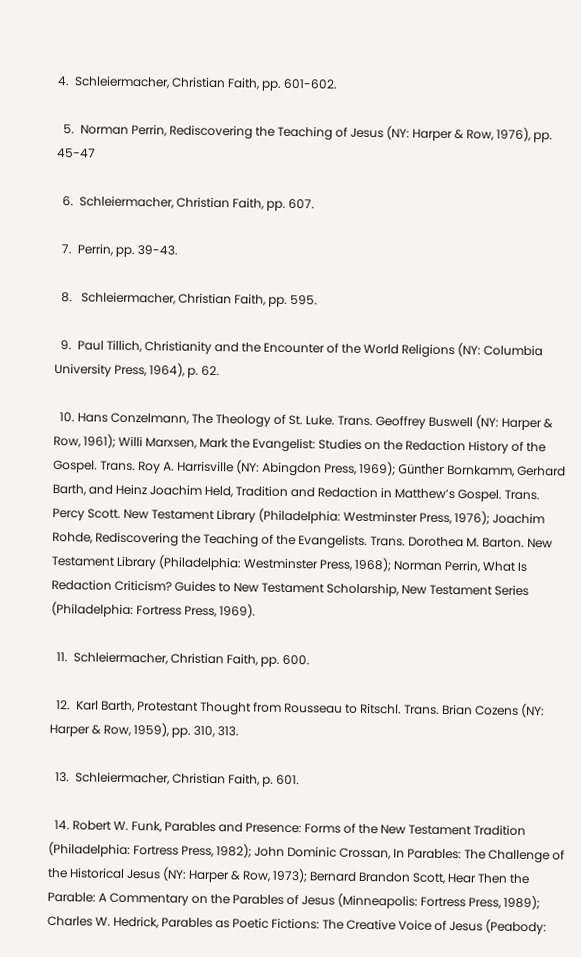4.  Schleiermacher, Christian Faith, pp. 601-602.

  5.  Norman Perrin, Rediscovering the Teaching of Jesus (NY: Harper & Row, 1976), pp. 45-47

  6.  Schleiermacher, Christian Faith, pp. 607.

  7.  Perrin, pp. 39-43.

  8.   Schleiermacher, Christian Faith, pp. 595.

  9.  Paul Tillich, Christianity and the Encounter of the World Religions (NY: Columbia University Press, 1964), p. 62.

  10. Hans Conzelmann, The Theology of St. Luke. Trans. Geoffrey Buswell (NY: Harper & Row, 1961); Willi Marxsen, Mark the Evangelist: Studies on the Redaction History of the Gospel. Trans. Roy A. Harrisville (NY: Abingdon Press, 1969); Günther Bornkamm, Gerhard Barth, and Heinz Joachim Held, Tradition and Redaction in Matthew’s Gospel. Trans. Percy Scott. New Testament Library (Philadelphia: Westminster Press, 1976); Joachim Rohde, Rediscovering the Teaching of the Evangelists. Trans. Dorothea M. Barton. New Testament Library (Philadelphia: Westminster Press, 1968); Norman Perrin, What Is Redaction Criticism? Guides to New Testament Scholarship, New Testament Series (Philadelphia: Fortress Press, 1969).

  11.  Schleiermacher, Christian Faith, pp. 600.

  12.  Karl Barth, Protestant Thought from Rousseau to Ritschl. Trans. Brian Cozens (NY: Harper & Row, 1959), pp. 310, 313.

  13.  Schleiermacher, Christian Faith, p. 601.

  14. Robert W. Funk, Parables and Presence: Forms of the New Testament Tradition (Philadelphia: Fortress Press, 1982); John Dominic Crossan, In Parables: The Challenge of the Historical Jesus (NY: Harper & Row, 1973); Bernard Brandon Scott, Hear Then the Parable: A Commentary on the Parables of Jesus (Minneapolis: Fortress Press, 1989); Charles W. Hedrick, Parables as Poetic Fictions: The Creative Voice of Jesus (Peabody: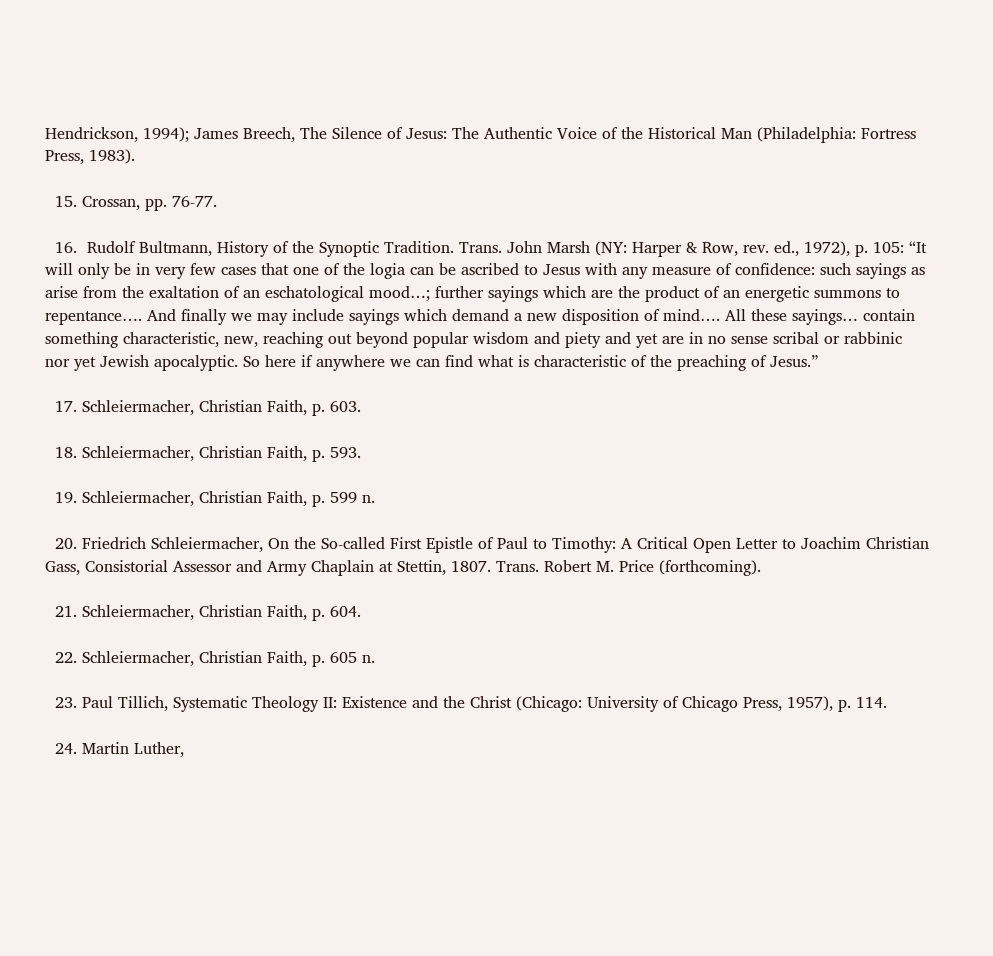Hendrickson, 1994); James Breech, The Silence of Jesus: The Authentic Voice of the Historical Man (Philadelphia: Fortress Press, 1983).

  15. Crossan, pp. 76-77.

  16.  Rudolf Bultmann, History of the Synoptic Tradition. Trans. John Marsh (NY: Harper & Row, rev. ed., 1972), p. 105: “It will only be in very few cases that one of the logia can be ascribed to Jesus with any measure of confidence: such sayings as arise from the exaltation of an eschatological mood…; further sayings which are the product of an energetic summons to repentance…. And finally we may include sayings which demand a new disposition of mind…. All these sayings… contain something characteristic, new, reaching out beyond popular wisdom and piety and yet are in no sense scribal or rabbinic nor yet Jewish apocalyptic. So here if anywhere we can find what is characteristic of the preaching of Jesus.”

  17. Schleiermacher, Christian Faith, p. 603.

  18. Schleiermacher, Christian Faith, p. 593.

  19. Schleiermacher, Christian Faith, p. 599 n.

  20. Friedrich Schleiermacher, On the So-called First Epistle of Paul to Timothy: A Critical Open Letter to Joachim Christian Gass, Consistorial Assessor and Army Chaplain at Stettin, 1807. Trans. Robert M. Price (forthcoming).

  21. Schleiermacher, Christian Faith, p. 604.

  22. Schleiermacher, Christian Faith, p. 605 n.

  23. Paul Tillich, Systematic Theology II: Existence and the Christ (Chicago: University of Chicago Press, 1957), p. 114.

  24. Martin Luther,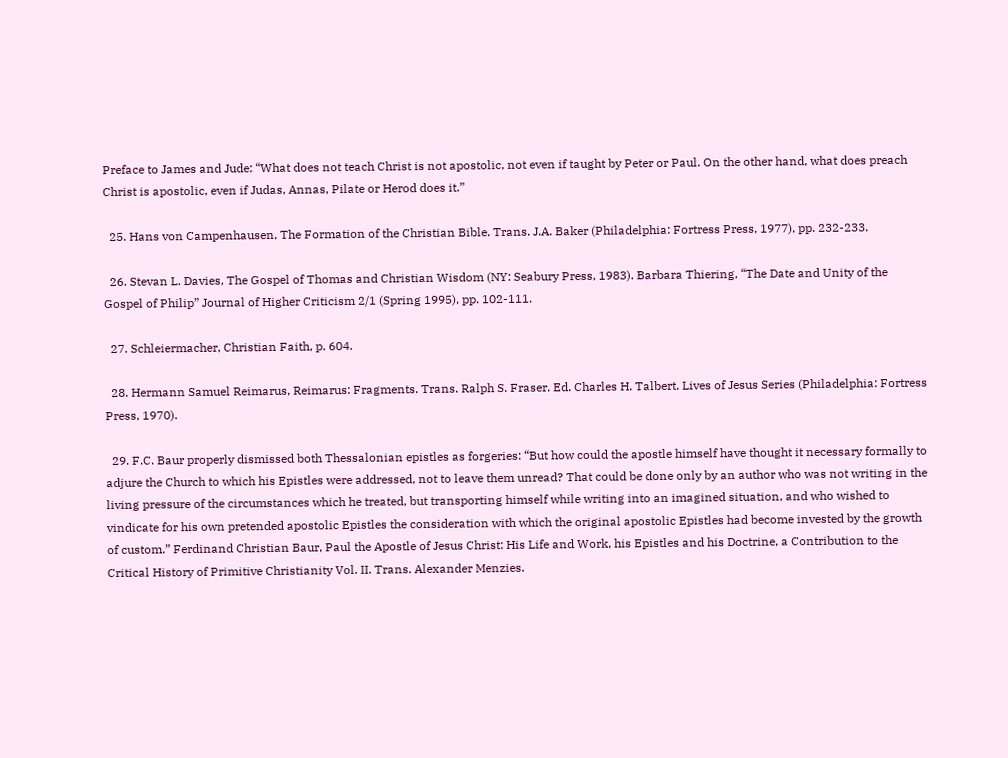Preface to James and Jude: “What does not teach Christ is not apostolic, not even if taught by Peter or Paul. On the other hand, what does preach Christ is apostolic, even if Judas, Annas, Pilate or Herod does it.”

  25. Hans von Campenhausen, The Formation of the Christian Bible. Trans. J.A. Baker (Philadelphia: Fortress Press, 1977), pp. 232-233.

  26. Stevan L. Davies, The Gospel of Thomas and Christian Wisdom (NY: Seabury Press, 1983). Barbara Thiering, “The Date and Unity of the Gospel of Philip” Journal of Higher Criticism 2/1 (Spring 1995), pp. 102-111.

  27. Schleiermacher, Christian Faith, p. 604.

  28. Hermann Samuel Reimarus, Reimarus: Fragments. Trans. Ralph S. Fraser. Ed. Charles H. Talbert. Lives of Jesus Series (Philadelphia: Fortress Press, 1970).

  29. F.C. Baur properly dismissed both Thessalonian epistles as forgeries: “But how could the apostle himself have thought it necessary formally to adjure the Church to which his Epistles were addressed, not to leave them unread? That could be done only by an author who was not writing in the living pressure of the circumstances which he treated, but transporting himself while writing into an imagined situation, and who wished to vindicate for his own pretended apostolic Epistles the consideration with which the original apostolic Epistles had become invested by the growth of custom.” Ferdinand Christian Baur, Paul the Apostle of Jesus Christ: His Life and Work, his Epistles and his Doctrine, a Contribution to the Critical History of Primitive Christianity Vol. II. Trans. Alexander Menzies.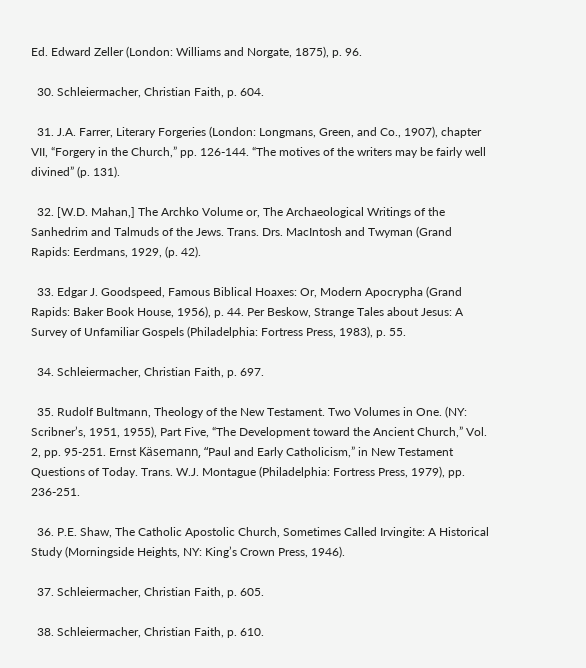Ed. Edward Zeller (London: Williams and Norgate, 1875), p. 96.

  30. Schleiermacher, Christian Faith, p. 604.

  31. J.A. Farrer, Literary Forgeries (London: Longmans, Green, and Co., 1907), chapter VII, “Forgery in the Church,” pp. 126-144. “The motives of the writers may be fairly well divined” (p. 131).

  32. [W.D. Mahan,] The Archko Volume or, The Archaeological Writings of the Sanhedrim and Talmuds of the Jews. Trans. Drs. MacIntosh and Twyman (Grand Rapids: Eerdmans, 1929, (p. 42).

  33. Edgar J. Goodspeed, Famous Biblical Hoaxes: Or, Modern Apocrypha (Grand Rapids: Baker Book House, 1956), p. 44. Per Beskow, Strange Tales about Jesus: A Survey of Unfamiliar Gospels (Philadelphia: Fortress Press, 1983), p. 55.

  34. Schleiermacher, Christian Faith, p. 697.

  35. Rudolf Bultmann, Theology of the New Testament. Two Volumes in One. (NY: Scribner’s, 1951, 1955), Part Five, “The Development toward the Ancient Church,” Vol. 2, pp. 95-251. Ernst Käsemann, “Paul and Early Catholicism,” in New Testament Questions of Today. Trans. W.J. Montague (Philadelphia: Fortress Press, 1979), pp. 236-251.

  36. P.E. Shaw, The Catholic Apostolic Church, Sometimes Called Irvingite: A Historical Study (Morningside Heights, NY: King’s Crown Press, 1946).

  37. Schleiermacher, Christian Faith, p. 605.

  38. Schleiermacher, Christian Faith, p. 610.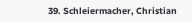39. Schleiermacher, Christian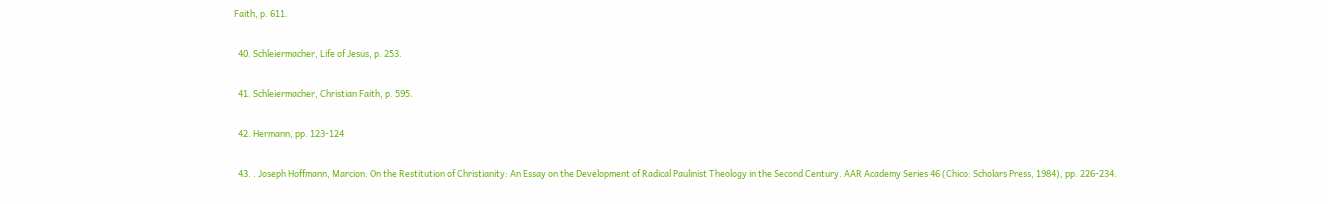Faith, p. 611.

  40. Schleiermacher, Life of Jesus, p. 253.

  41. Schleiermacher, Christian Faith, p. 595.

  42. Hermann, pp. 123-124

  43. . Joseph Hoffmann, Marcion: On the Restitution of Christianity: An Essay on the Development of Radical Paulinist Theology in the Second Century. AAR Academy Series 46 (Chico: Scholars Press, 1984), pp. 226-234.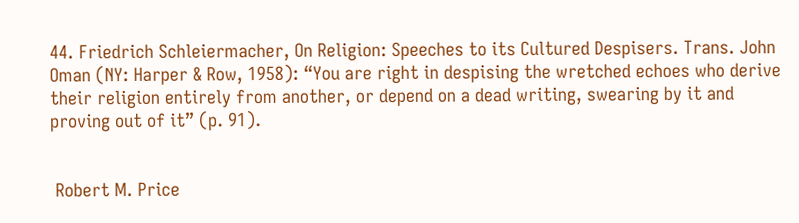44. Friedrich Schleiermacher, On Religion: Speeches to its Cultured Despisers. Trans. John Oman (NY: Harper & Row, 1958): “You are right in despising the wretched echoes who derive their religion entirely from another, or depend on a dead writing, swearing by it and proving out of it” (p. 91).


 Robert M. Price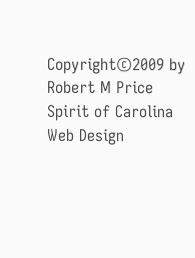Copyright©2009 by Robert M Price
Spirit of Carolina Web Design